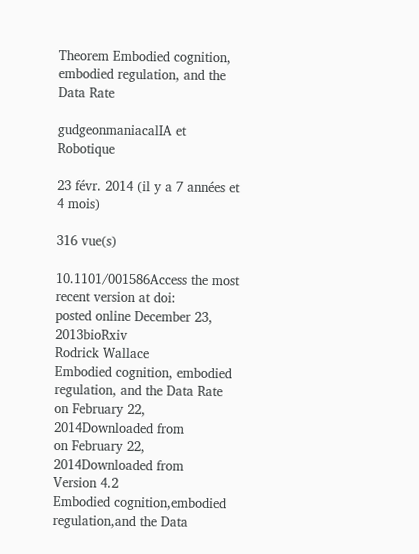Theorem Embodied cognition, embodied regulation, and the Data Rate

gudgeonmaniacalIA et Robotique

23 févr. 2014 (il y a 7 années et 4 mois)

316 vue(s)

10.1101/001586Access the most recent version at doi:
posted online December 23, 2013bioRxiv
Rodrick Wallace
Embodied cognition, embodied regulation, and the Data Rate
on February 22, 2014Downloaded from
on February 22, 2014Downloaded from
Version 4.2
Embodied cognition,embodied regulation,and the Data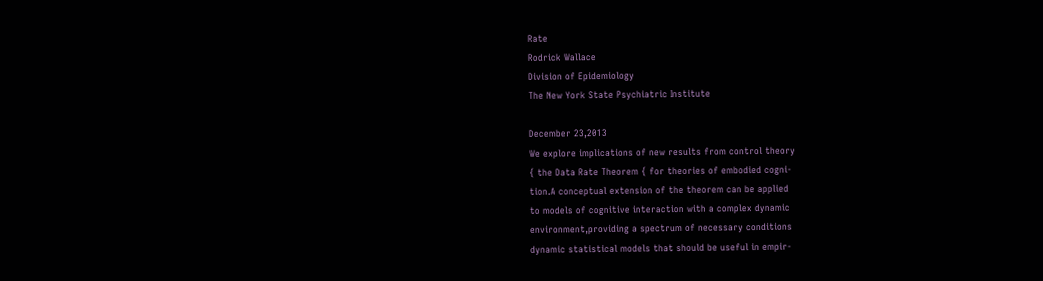Rate
Rodrick Wallace
Division of Epidemiology
The New York State Psychiatric Institute

December 23,2013
We explore implications of new results from control theory
{ the Data Rate Theorem { for theories of embodied cogni-
tion.A conceptual extension of the theorem can be applied
to models of cognitive interaction with a complex dynamic
environment,providing a spectrum of necessary conditions
dynamic statistical models that should be useful in empir-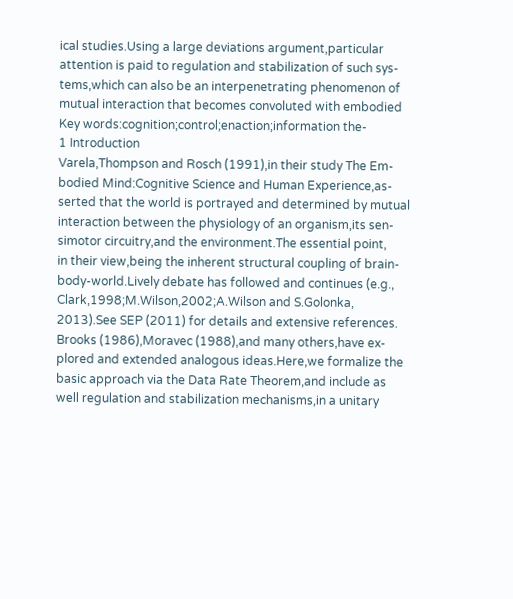ical studies.Using a large deviations argument,particular
attention is paid to regulation and stabilization of such sys-
tems,which can also be an interpenetrating phenomenon of
mutual interaction that becomes convoluted with embodied
Key words:cognition;control;enaction;information the-
1 Introduction
Varela,Thompson and Rosch (1991),in their study The Em-
bodied Mind:Cognitive Science and Human Experience,as-
serted that the world is portrayed and determined by mutual
interaction between the physiology of an organism,its sen-
simotor circuitry,and the environment.The essential point,
in their view,being the inherent structural coupling of brain-
body-world.Lively debate has followed and continues (e.g.,
Clark,1998;M.Wilson,2002;A.Wilson and S.Golonka,
2013).See SEP (2011) for details and extensive references.
Brooks (1986),Moravec (1988),and many others,have ex-
plored and extended analogous ideas.Here,we formalize the
basic approach via the Data Rate Theorem,and include as
well regulation and stabilization mechanisms,in a unitary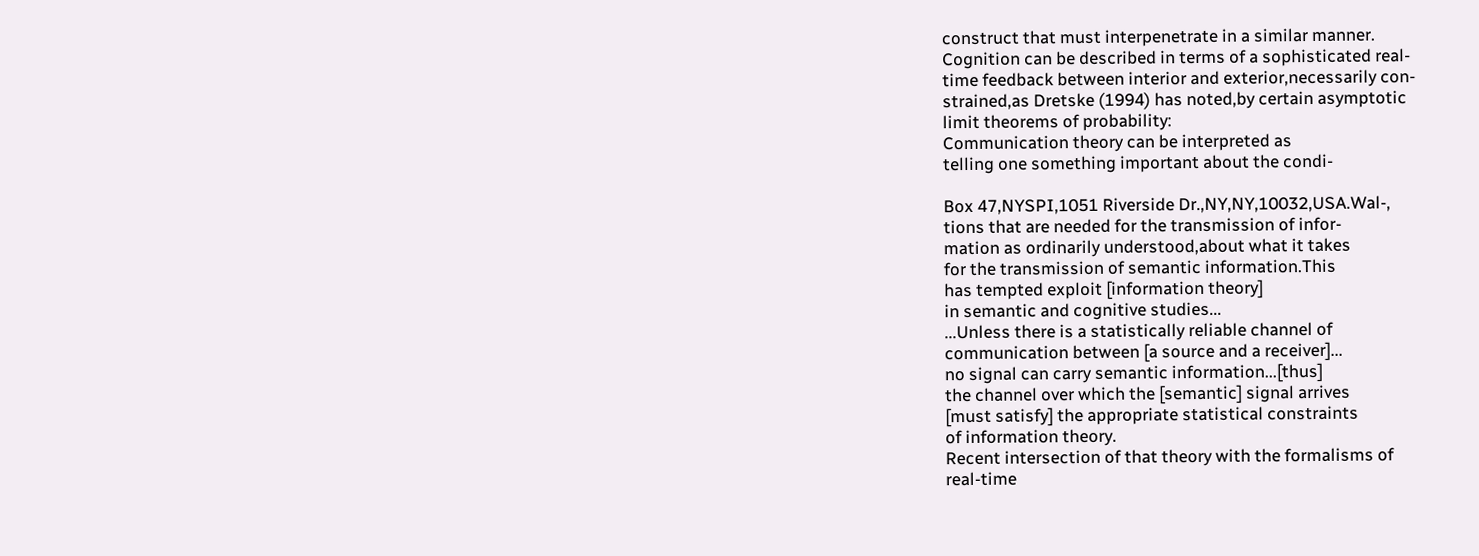construct that must interpenetrate in a similar manner.
Cognition can be described in terms of a sophisticated real-
time feedback between interior and exterior,necessarily con-
strained,as Dretske (1994) has noted,by certain asymptotic
limit theorems of probability:
Communication theory can be interpreted as
telling one something important about the condi-

Box 47,NYSPI,1051 Riverside Dr.,NY,NY,10032,USA.Wal-,
tions that are needed for the transmission of infor-
mation as ordinarily understood,about what it takes
for the transmission of semantic information.This
has tempted exploit [information theory]
in semantic and cognitive studies...
...Unless there is a statistically reliable channel of
communication between [a source and a receiver]...
no signal can carry semantic information...[thus]
the channel over which the [semantic] signal arrives
[must satisfy] the appropriate statistical constraints
of information theory.
Recent intersection of that theory with the formalisms of
real-time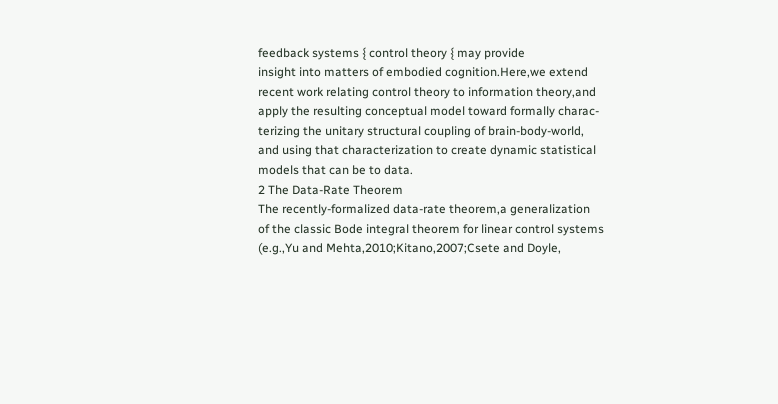feedback systems { control theory { may provide
insight into matters of embodied cognition.Here,we extend
recent work relating control theory to information theory,and
apply the resulting conceptual model toward formally charac-
terizing the unitary structural coupling of brain-body-world,
and using that characterization to create dynamic statistical
models that can be to data.
2 The Data-Rate Theorem
The recently-formalized data-rate theorem,a generalization
of the classic Bode integral theorem for linear control systems
(e.g.,Yu and Mehta,2010;Kitano,2007;Csete and Doyle,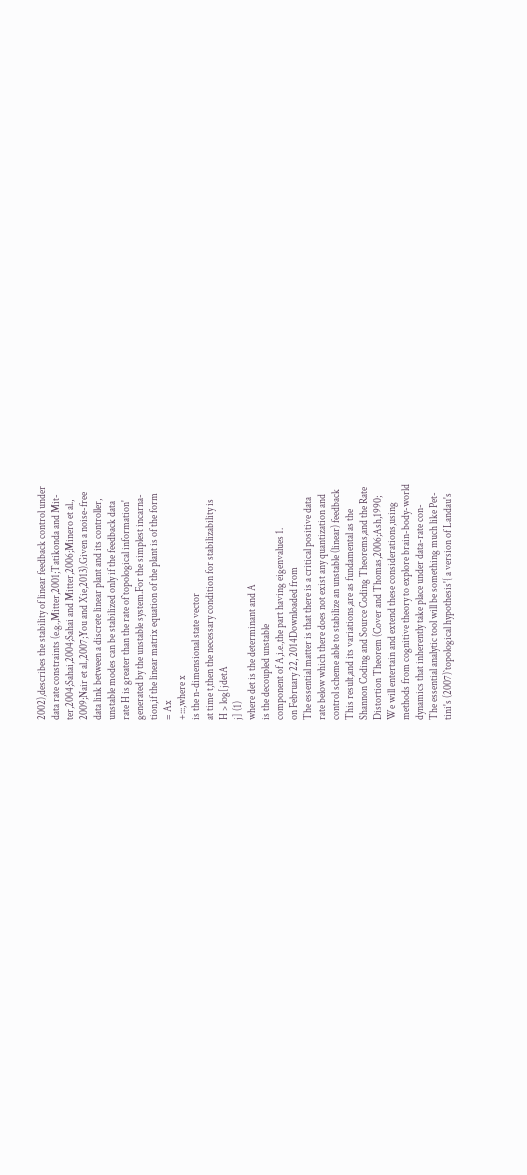2002),describes the stability of linear feedback control under
data rate constraints (e.g.,Mitter,2001;Tatikonda and Mit-
ter,2004;Sahai,2004;Sahai and Mitter,2006;Minero et al.,
2009;Nair et al.,2007;You and Xie,2013).Given a noise-free
data link between a discrete linear plant and its controller,
unstable modes can be stabilized only if the feedback data
rate H is greater than the rate of`topological information'
generated by the unstable system.For the simplest incarna-
tion,if the linear matrix equation of the plant is of the form
= Ax
+:::,where x
is the n-dimensional state vector
at time t,then the necessary condition for stabilizability is
H > log[jdetA
j] (1)
where det is the determinant and A
is the decoupled unstable
component of A,i.e.,the part having eigenvalues 1.
on February 22, 2014Downloaded from
The essential matter is that there is a critical positive data
rate below which there does not exist any quantization and
control scheme able to stabilize an unstable (linear) feedback
This result,and its variations,are as fundamental as the
Shannon Coding and Source Coding Theorems,and the Rate
Distortion Theorem (Cover and Thomas,2006;Ash,1990;
We will entertain and extend these considerations,using
methods from cognitive theory to explore brain-body-world
dynamics that inherently take place under data-rate con-
The essential analytic tool will be something much like Pet-
tini's (2007)`topological hypothesis'{ a version of Landau's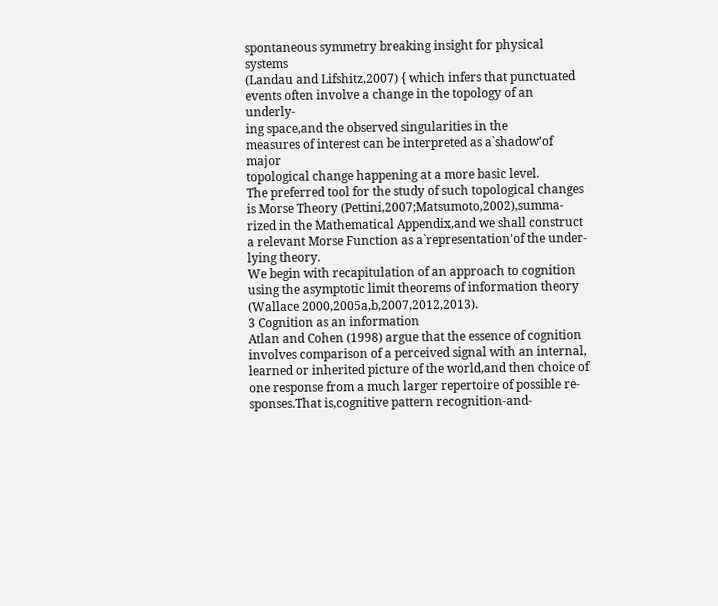spontaneous symmetry breaking insight for physical systems
(Landau and Lifshitz,2007) { which infers that punctuated
events often involve a change in the topology of an underly-
ing space,and the observed singularities in the
measures of interest can be interpreted as a`shadow'of major
topological change happening at a more basic level.
The preferred tool for the study of such topological changes
is Morse Theory (Pettini,2007;Matsumoto,2002),summa-
rized in the Mathematical Appendix,and we shall construct
a relevant Morse Function as a`representation'of the under-
lying theory.
We begin with recapitulation of an approach to cognition
using the asymptotic limit theorems of information theory
(Wallace 2000,2005a,b,2007,2012,2013).
3 Cognition as an information
Atlan and Cohen (1998) argue that the essence of cognition
involves comparison of a perceived signal with an internal,
learned or inherited picture of the world,and then choice of
one response from a much larger repertoire of possible re-
sponses.That is,cognitive pattern recognition-and-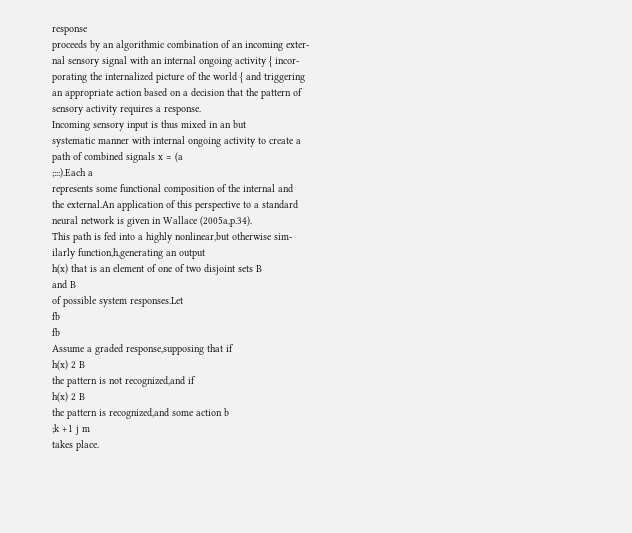response
proceeds by an algorithmic combination of an incoming exter-
nal sensory signal with an internal ongoing activity { incor-
porating the internalized picture of the world { and triggering
an appropriate action based on a decision that the pattern of
sensory activity requires a response.
Incoming sensory input is thus mixed in an but
systematic manner with internal ongoing activity to create a
path of combined signals x = (a
;:::).Each a
represents some functional composition of the internal and
the external.An application of this perspective to a standard
neural network is given in Wallace (2005a,p.34).
This path is fed into a highly nonlinear,but otherwise sim-
ilarly function,h,generating an output
h(x) that is an element of one of two disjoint sets B
and B
of possible system responses.Let
fb
fb
Assume a graded response,supposing that if
h(x) 2 B
the pattern is not recognized,and if
h(x) 2 B
the pattern is recognized,and some action b
;k +1 j m
takes place.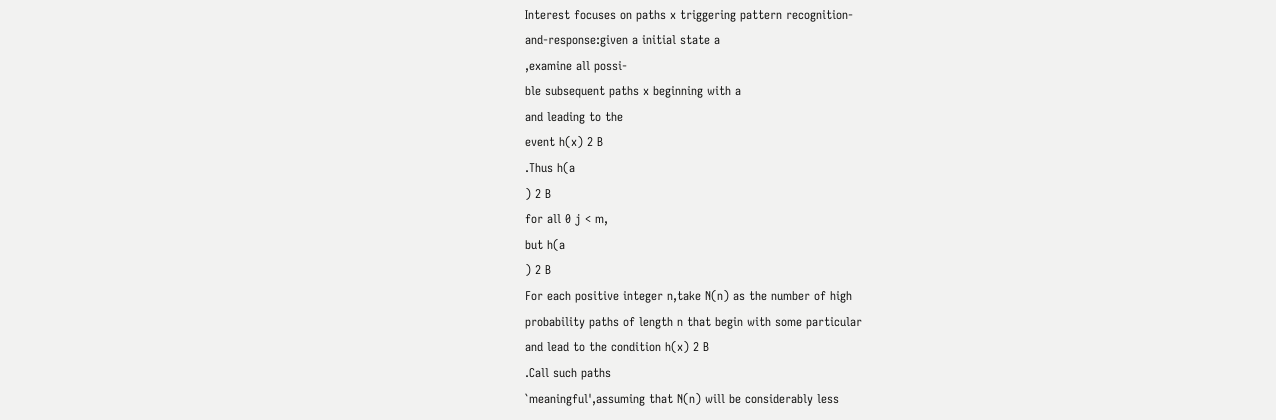Interest focuses on paths x triggering pattern recognition-
and-response:given a initial state a
,examine all possi-
ble subsequent paths x beginning with a
and leading to the
event h(x) 2 B
.Thus h(a
) 2 B
for all 0 j < m,
but h(a
) 2 B
For each positive integer n,take N(n) as the number of high
probability paths of length n that begin with some particular
and lead to the condition h(x) 2 B
.Call such paths
`meaningful',assuming that N(n) will be considerably less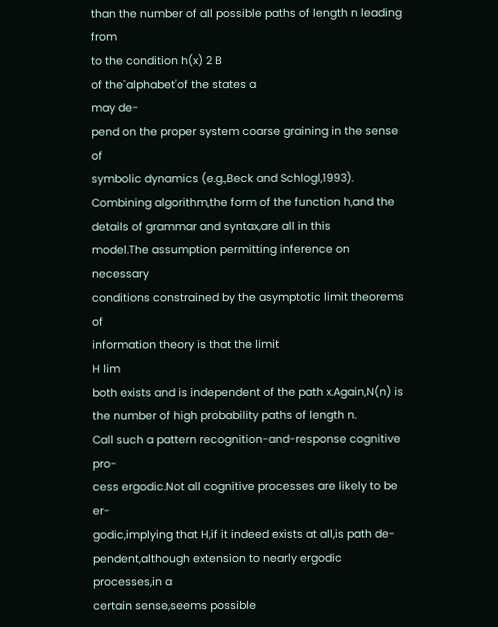than the number of all possible paths of length n leading from
to the condition h(x) 2 B
of the`alphabet'of the states a
may de-
pend on the proper system coarse graining in the sense of
symbolic dynamics (e.g.,Beck and Schlogl,1993).
Combining algorithm,the form of the function h,and the
details of grammar and syntax,are all in this
model.The assumption permitting inference on necessary
conditions constrained by the asymptotic limit theorems of
information theory is that the limit
H lim
both exists and is independent of the path x.Again,N(n) is
the number of high probability paths of length n.
Call such a pattern recognition-and-response cognitive pro-
cess ergodic.Not all cognitive processes are likely to be er-
godic,implying that H,if it indeed exists at all,is path de-
pendent,although extension to nearly ergodic processes,in a
certain sense,seems possible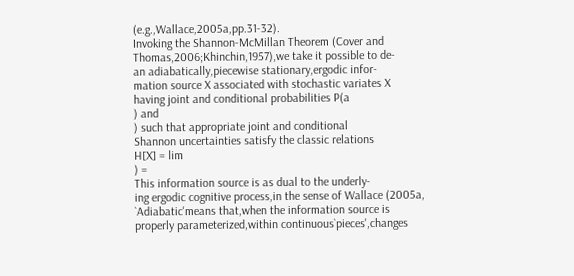(e.g.,Wallace,2005a,pp.31-32).
Invoking the Shannon-McMillan Theorem (Cover and
Thomas,2006;Khinchin,1957),we take it possible to de-
an adiabatically,piecewise stationary,ergodic infor-
mation source X associated with stochastic variates X
having joint and conditional probabilities P(a
) and
) such that appropriate joint and conditional
Shannon uncertainties satisfy the classic relations
H[X] = lim
) =
This information source is as dual to the underly-
ing ergodic cognitive process,in the sense of Wallace (2005a,
`Adiabatic'means that,when the information source is
properly parameterized,within continuous`pieces',changes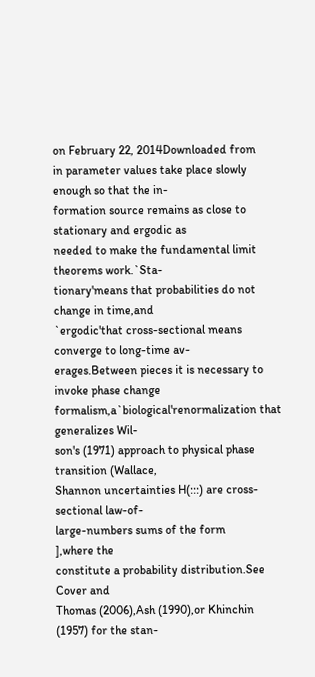on February 22, 2014Downloaded from
in parameter values take place slowly enough so that the in-
formation source remains as close to stationary and ergodic as
needed to make the fundamental limit theorems work.`Sta-
tionary'means that probabilities do not change in time,and
`ergodic'that cross-sectional means converge to long-time av-
erages.Between pieces it is necessary to invoke phase change
formalism,a`biological'renormalization that generalizes Wil-
son's (1971) approach to physical phase transition (Wallace,
Shannon uncertainties H(:::) are cross-sectional law-of-
large-numbers sums of the form
],where the
constitute a probability distribution.See Cover and
Thomas (2006),Ash (1990),or Khinchin (1957) for the stan-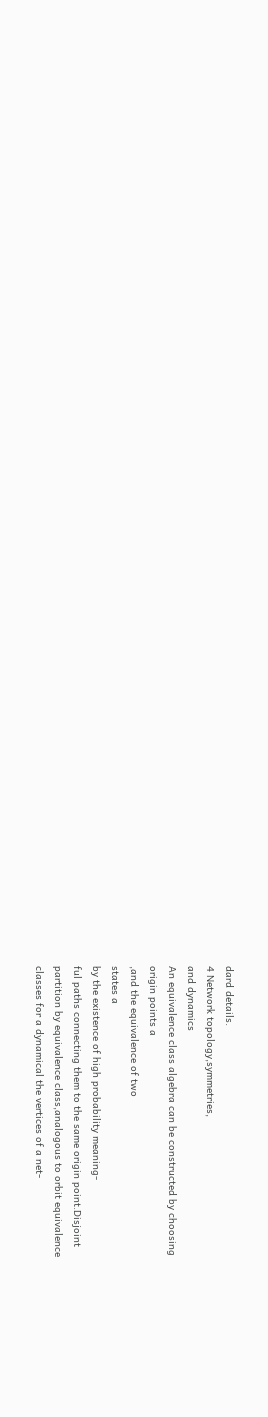dard details.
4 Network topology,symmetries,
and dynamics
An equivalence class algebra can be constructed by choosing
origin points a
,and the equivalence of two
states a
by the existence of high probability meaning-
ful paths connecting them to the same origin point.Disjoint
partition by equivalence class,analogous to orbit equivalence
classes for a dynamical the vertices of a net-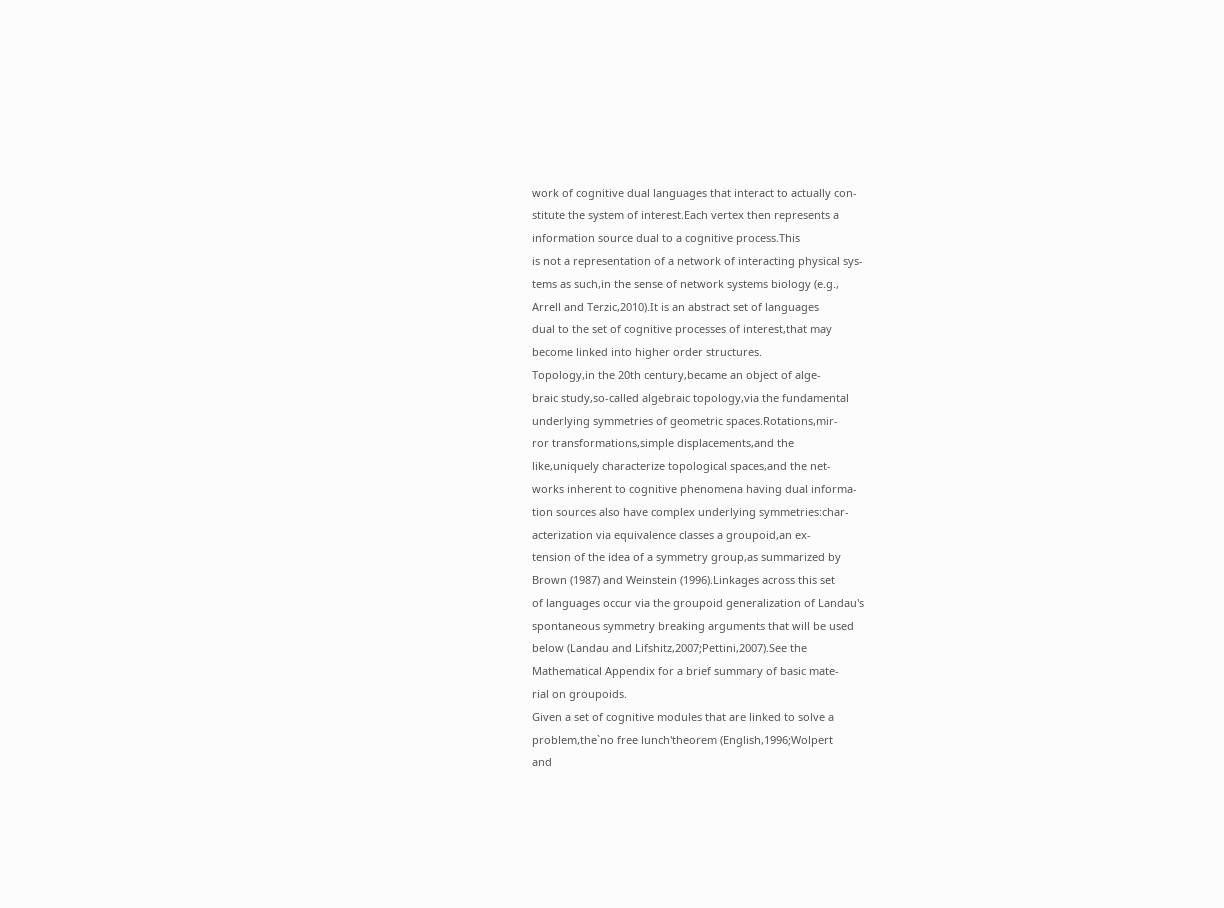work of cognitive dual languages that interact to actually con-
stitute the system of interest.Each vertex then represents a
information source dual to a cognitive process.This
is not a representation of a network of interacting physical sys-
tems as such,in the sense of network systems biology (e.g.,
Arrell and Terzic,2010).It is an abstract set of languages
dual to the set of cognitive processes of interest,that may
become linked into higher order structures.
Topology,in the 20th century,became an object of alge-
braic study,so-called algebraic topology,via the fundamental
underlying symmetries of geometric spaces.Rotations,mir-
ror transformations,simple displacements,and the
like,uniquely characterize topological spaces,and the net-
works inherent to cognitive phenomena having dual informa-
tion sources also have complex underlying symmetries:char-
acterization via equivalence classes a groupoid,an ex-
tension of the idea of a symmetry group,as summarized by
Brown (1987) and Weinstein (1996).Linkages across this set
of languages occur via the groupoid generalization of Landau's
spontaneous symmetry breaking arguments that will be used
below (Landau and Lifshitz,2007;Pettini,2007).See the
Mathematical Appendix for a brief summary of basic mate-
rial on groupoids.
Given a set of cognitive modules that are linked to solve a
problem,the`no free lunch'theorem (English,1996;Wolpert
and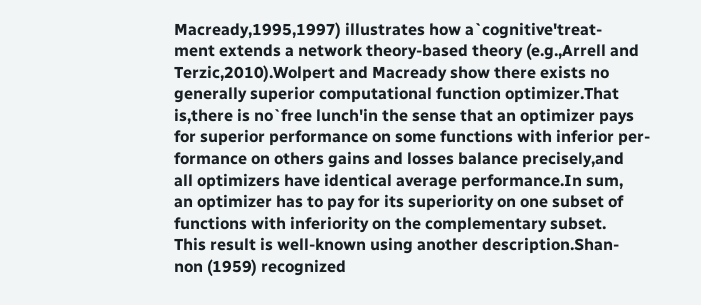Macready,1995,1997) illustrates how a`cognitive'treat-
ment extends a network theory-based theory (e.g.,Arrell and
Terzic,2010).Wolpert and Macready show there exists no
generally superior computational function optimizer.That
is,there is no`free lunch'in the sense that an optimizer pays
for superior performance on some functions with inferior per-
formance on others gains and losses balance precisely,and
all optimizers have identical average performance.In sum,
an optimizer has to pay for its superiority on one subset of
functions with inferiority on the complementary subset.
This result is well-known using another description.Shan-
non (1959) recognized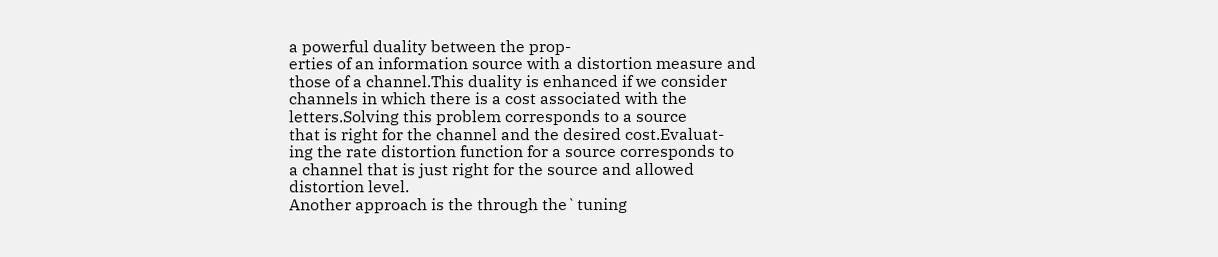a powerful duality between the prop-
erties of an information source with a distortion measure and
those of a channel.This duality is enhanced if we consider
channels in which there is a cost associated with the
letters.Solving this problem corresponds to a source
that is right for the channel and the desired cost.Evaluat-
ing the rate distortion function for a source corresponds to
a channel that is just right for the source and allowed
distortion level.
Another approach is the through the`tuning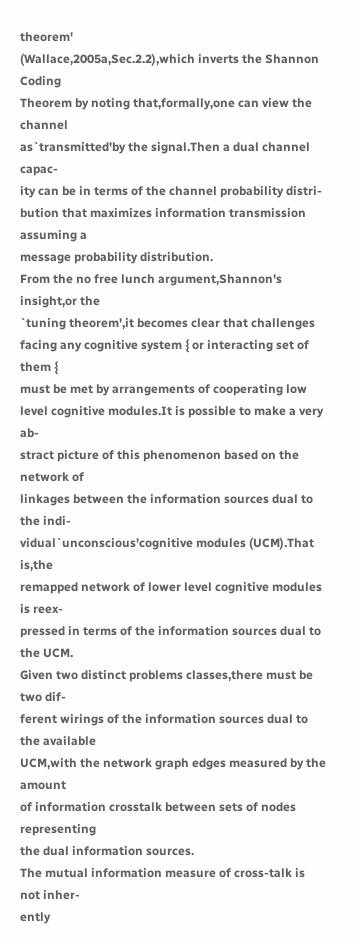theorem'
(Wallace,2005a,Sec.2.2),which inverts the Shannon Coding
Theorem by noting that,formally,one can view the channel
as`transmitted'by the signal.Then a dual channel capac-
ity can be in terms of the channel probability distri-
bution that maximizes information transmission assuming a
message probability distribution.
From the no free lunch argument,Shannon's insight,or the
`tuning theorem',it becomes clear that challenges
facing any cognitive system { or interacting set of them {
must be met by arrangements of cooperating low
level cognitive modules.It is possible to make a very ab-
stract picture of this phenomenon based on the network of
linkages between the information sources dual to the indi-
vidual`unconscious'cognitive modules (UCM).That is,the
remapped network of lower level cognitive modules is reex-
pressed in terms of the information sources dual to the UCM.
Given two distinct problems classes,there must be two dif-
ferent wirings of the information sources dual to the available
UCM,with the network graph edges measured by the amount
of information crosstalk between sets of nodes representing
the dual information sources.
The mutual information measure of cross-talk is not inher-
ently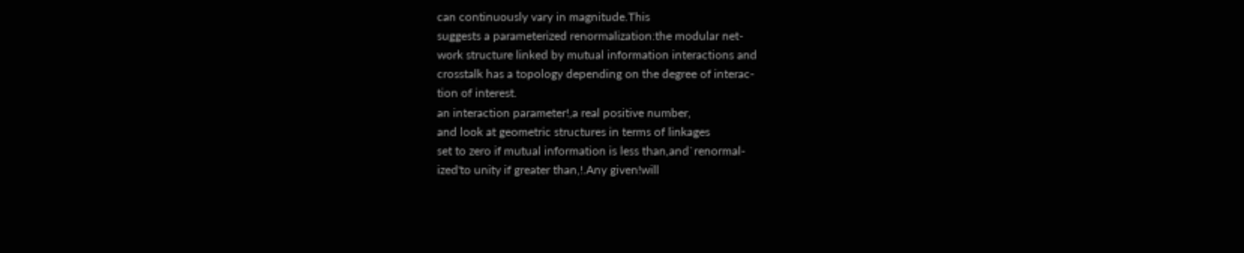can continuously vary in magnitude.This
suggests a parameterized renormalization:the modular net-
work structure linked by mutual information interactions and
crosstalk has a topology depending on the degree of interac-
tion of interest.
an interaction parameter!,a real positive number,
and look at geometric structures in terms of linkages
set to zero if mutual information is less than,and`renormal-
ized'to unity if greater than,!.Any given!will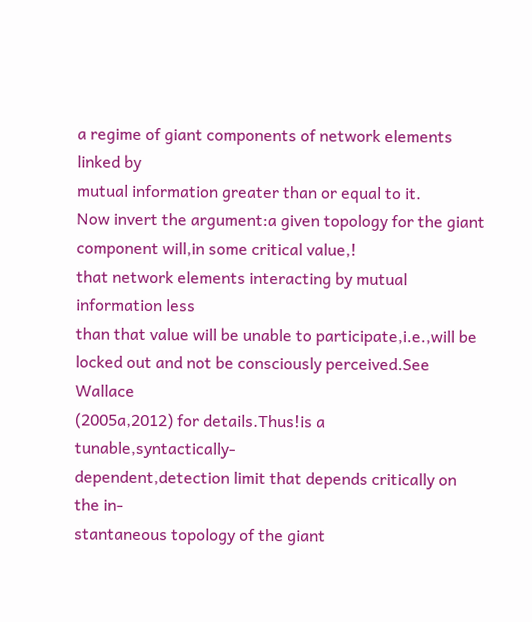a regime of giant components of network elements linked by
mutual information greater than or equal to it.
Now invert the argument:a given topology for the giant
component will,in some critical value,!
that network elements interacting by mutual information less
than that value will be unable to participate,i.e.,will be
locked out and not be consciously perceived.See Wallace
(2005a,2012) for details.Thus!is a tunable,syntactically-
dependent,detection limit that depends critically on the in-
stantaneous topology of the giant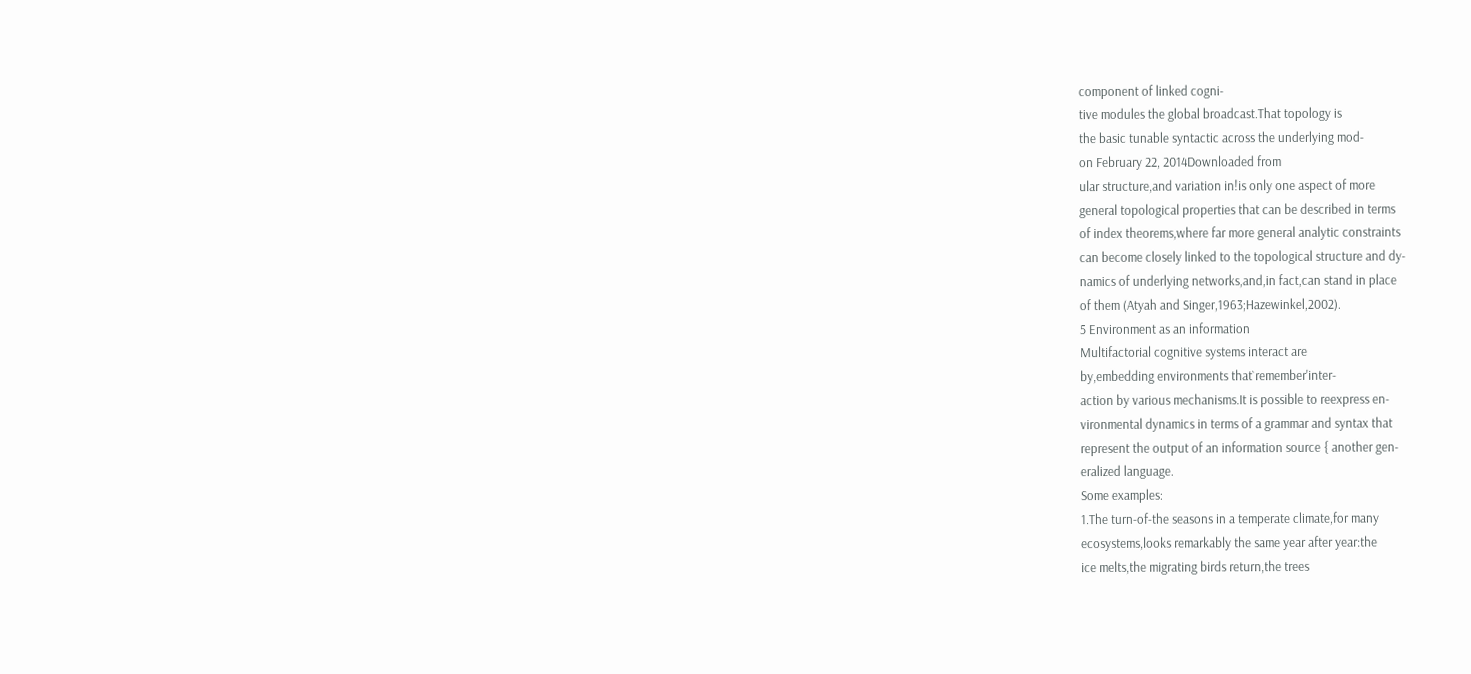component of linked cogni-
tive modules the global broadcast.That topology is
the basic tunable syntactic across the underlying mod-
on February 22, 2014Downloaded from
ular structure,and variation in!is only one aspect of more
general topological properties that can be described in terms
of index theorems,where far more general analytic constraints
can become closely linked to the topological structure and dy-
namics of underlying networks,and,in fact,can stand in place
of them (Atyah and Singer,1963;Hazewinkel,2002).
5 Environment as an information
Multifactorial cognitive systems interact are
by,embedding environments that`remember'inter-
action by various mechanisms.It is possible to reexpress en-
vironmental dynamics in terms of a grammar and syntax that
represent the output of an information source { another gen-
eralized language.
Some examples:
1.The turn-of-the seasons in a temperate climate,for many
ecosystems,looks remarkably the same year after year:the
ice melts,the migrating birds return,the trees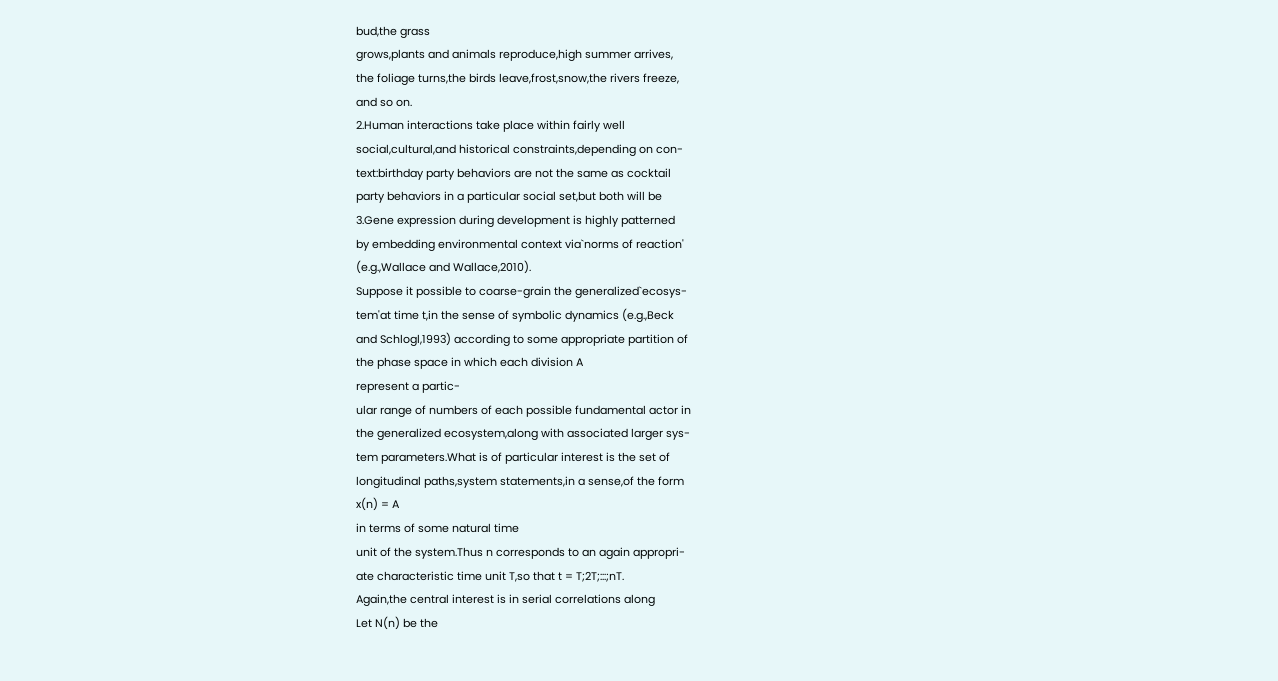bud,the grass
grows,plants and animals reproduce,high summer arrives,
the foliage turns,the birds leave,frost,snow,the rivers freeze,
and so on.
2.Human interactions take place within fairly well
social,cultural,and historical constraints,depending on con-
text:birthday party behaviors are not the same as cocktail
party behaviors in a particular social set,but both will be
3.Gene expression during development is highly patterned
by embedding environmental context via`norms of reaction'
(e.g.,Wallace and Wallace,2010).
Suppose it possible to coarse-grain the generalized`ecosys-
tem'at time t,in the sense of symbolic dynamics (e.g.,Beck
and Schlogl,1993) according to some appropriate partition of
the phase space in which each division A
represent a partic-
ular range of numbers of each possible fundamental actor in
the generalized ecosystem,along with associated larger sys-
tem parameters.What is of particular interest is the set of
longitudinal paths,system statements,in a sense,of the form
x(n) = A
in terms of some natural time
unit of the system.Thus n corresponds to an again appropri-
ate characteristic time unit T,so that t = T;2T;:::;nT.
Again,the central interest is in serial correlations along
Let N(n) be the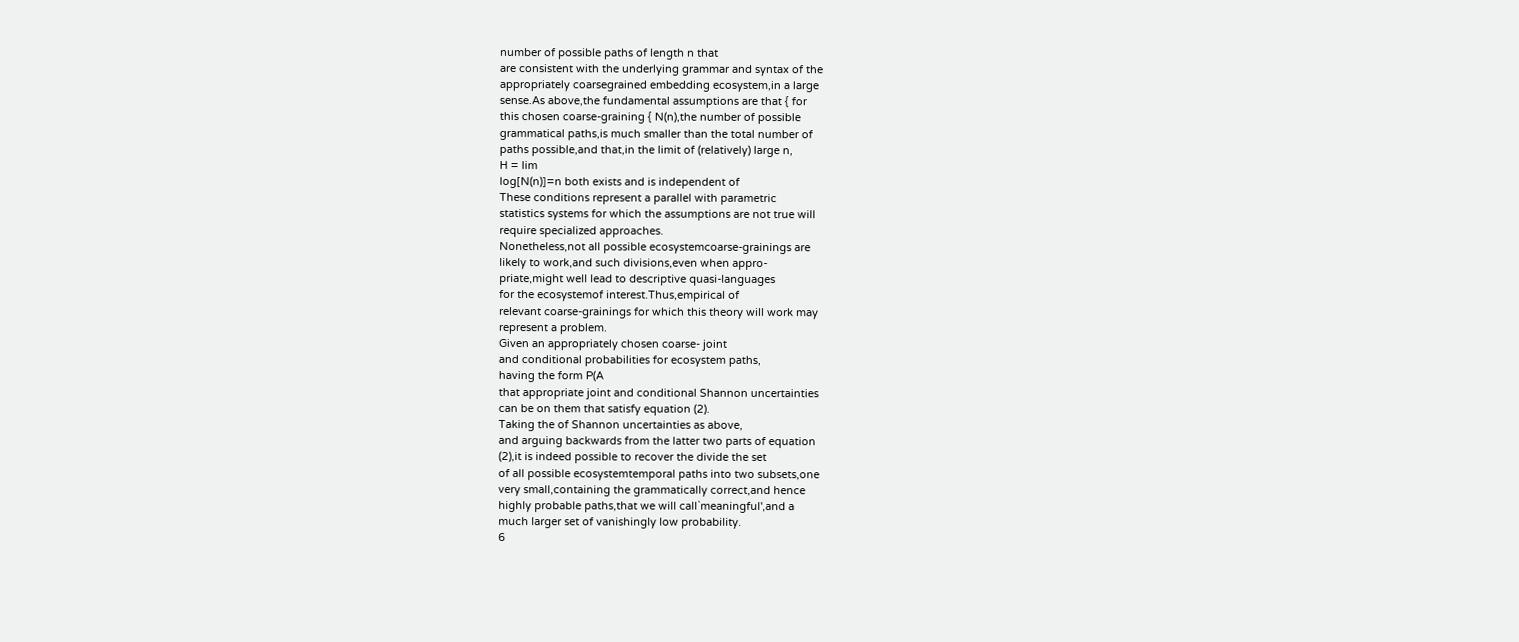number of possible paths of length n that
are consistent with the underlying grammar and syntax of the
appropriately coarsegrained embedding ecosystem,in a large
sense.As above,the fundamental assumptions are that { for
this chosen coarse-graining { N(n),the number of possible
grammatical paths,is much smaller than the total number of
paths possible,and that,in the limit of (relatively) large n,
H = lim
log[N(n)]=n both exists and is independent of
These conditions represent a parallel with parametric
statistics systems for which the assumptions are not true will
require specialized approaches.
Nonetheless,not all possible ecosystemcoarse-grainings are
likely to work,and such divisions,even when appro-
priate,might well lead to descriptive quasi-languages
for the ecosystemof interest.Thus,empirical of
relevant coarse-grainings for which this theory will work may
represent a problem.
Given an appropriately chosen coarse- joint
and conditional probabilities for ecosystem paths,
having the form P(A
that appropriate joint and conditional Shannon uncertainties
can be on them that satisfy equation (2).
Taking the of Shannon uncertainties as above,
and arguing backwards from the latter two parts of equation
(2),it is indeed possible to recover the divide the set
of all possible ecosystemtemporal paths into two subsets,one
very small,containing the grammatically correct,and hence
highly probable paths,that we will call`meaningful',and a
much larger set of vanishingly low probability.
6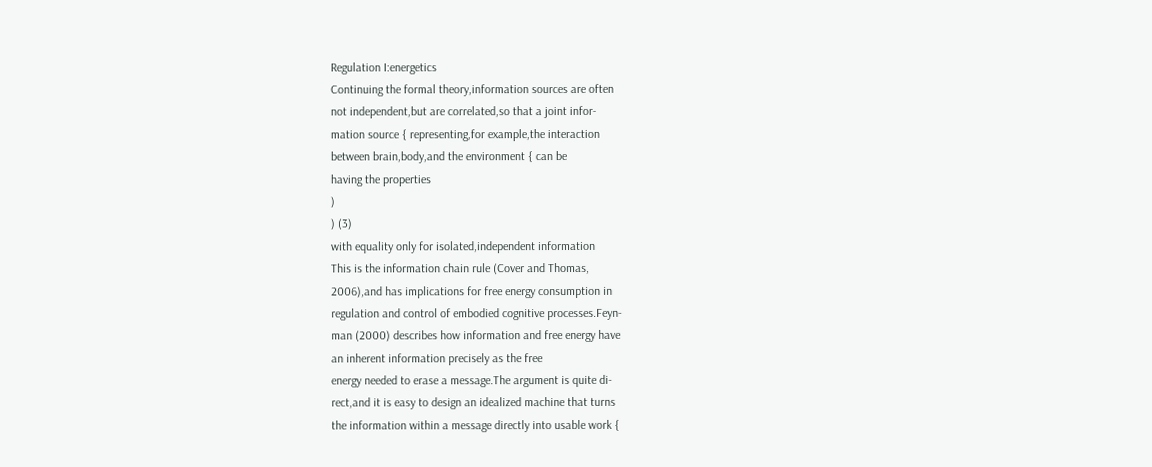Regulation I:energetics
Continuing the formal theory,information sources are often
not independent,but are correlated,so that a joint infor-
mation source { representing,for example,the interaction
between brain,body,and the environment { can be
having the properties
)
) (3)
with equality only for isolated,independent information
This is the information chain rule (Cover and Thomas,
2006),and has implications for free energy consumption in
regulation and control of embodied cognitive processes.Feyn-
man (2000) describes how information and free energy have
an inherent information precisely as the free
energy needed to erase a message.The argument is quite di-
rect,and it is easy to design an idealized machine that turns
the information within a message directly into usable work {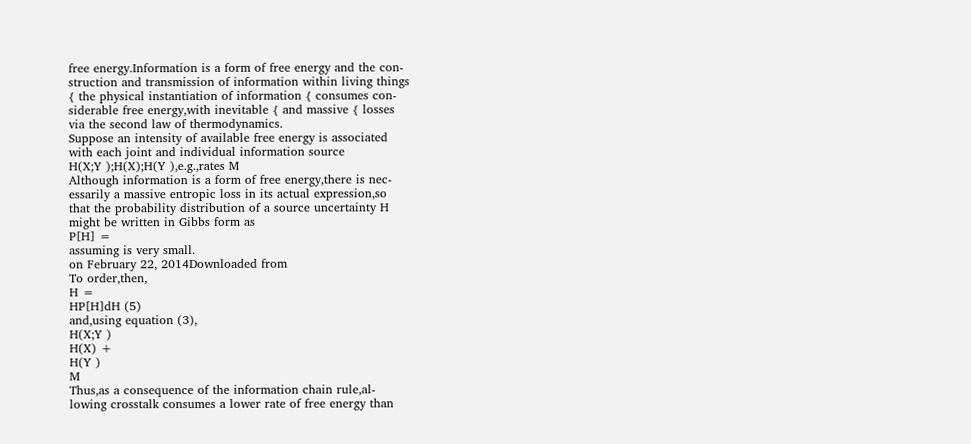free energy.Information is a form of free energy and the con-
struction and transmission of information within living things
{ the physical instantiation of information { consumes con-
siderable free energy,with inevitable { and massive { losses
via the second law of thermodynamics.
Suppose an intensity of available free energy is associated
with each joint and individual information source
H(X;Y );H(X);H(Y ),e.g.,rates M
Although information is a form of free energy,there is nec-
essarily a massive entropic loss in its actual expression,so
that the probability distribution of a source uncertainty H
might be written in Gibbs form as
P[H] =
assuming is very small.
on February 22, 2014Downloaded from
To order,then,
H =
HP[H]dH (5)
and,using equation (3),
H(X;Y )
H(X) +
H(Y )
M
Thus,as a consequence of the information chain rule,al-
lowing crosstalk consumes a lower rate of free energy than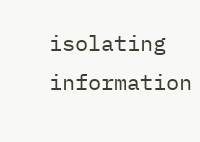isolating information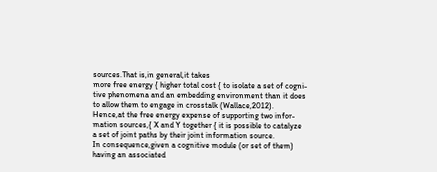sources.That is,in general,it takes
more free energy { higher total cost { to isolate a set of cogni-
tive phenomena and an embedding environment than it does
to allow them to engage in crosstalk (Wallace,2012).
Hence,at the free energy expense of supporting two infor-
mation sources,{ X and Y together { it is possible to catalyze
a set of joint paths by their joint information source.
In consequence,given a cognitive module (or set of them)
having an associated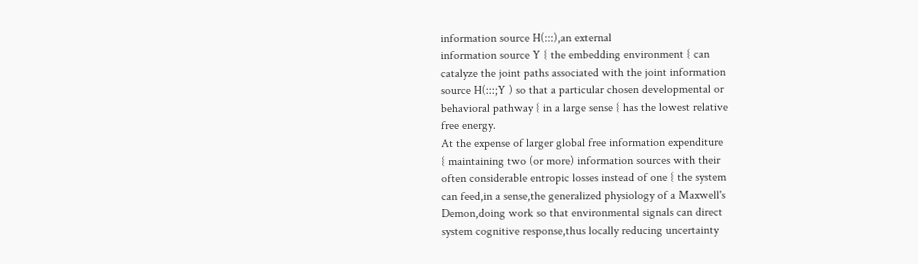information source H(:::),an external
information source Y { the embedding environment { can
catalyze the joint paths associated with the joint information
source H(:::;Y ) so that a particular chosen developmental or
behavioral pathway { in a large sense { has the lowest relative
free energy.
At the expense of larger global free information expenditure
{ maintaining two (or more) information sources with their
often considerable entropic losses instead of one { the system
can feed,in a sense,the generalized physiology of a Maxwell's
Demon,doing work so that environmental signals can direct
system cognitive response,thus locally reducing uncertainty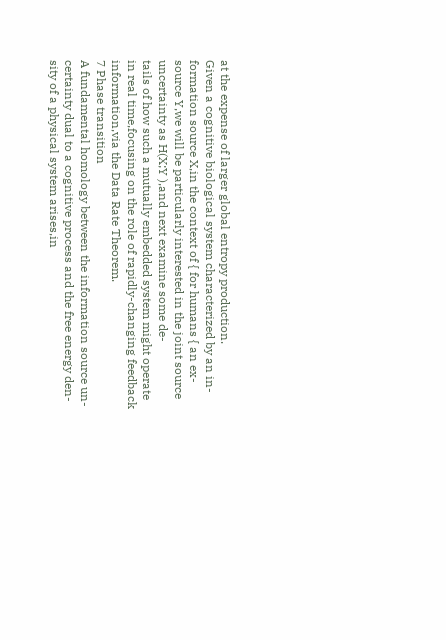at the expense of larger global entropy production.
Given a cognitive biological system characterized by an in-
formation source X,in the context of { for humans { an ex-
source Y,we will be particularly interested in the joint source
uncertainty as H(X;Y ),and next examine some de-
tails of how such a mutually embedded system might operate
in real time,focusing on the role of rapidly-changing feedback
information,via the Data Rate Theorem.
7 Phase transition
A fundamental homology between the information source un-
certainty dual to a cognitive process and the free energy den-
sity of a physical system arises,in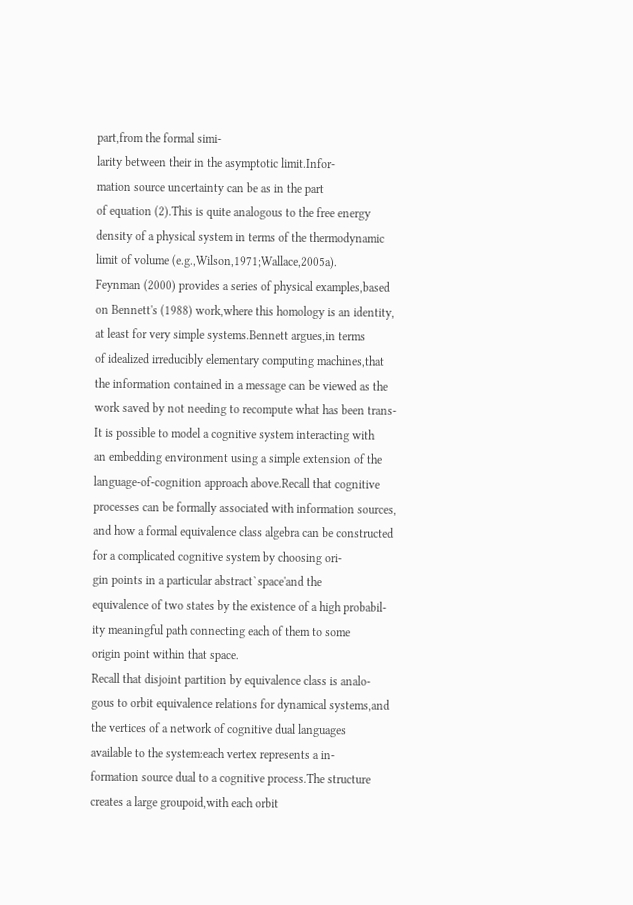part,from the formal simi-
larity between their in the asymptotic limit.Infor-
mation source uncertainty can be as in the part
of equation (2).This is quite analogous to the free energy
density of a physical system in terms of the thermodynamic
limit of volume (e.g.,Wilson,1971;Wallace,2005a).
Feynman (2000) provides a series of physical examples,based
on Bennett's (1988) work,where this homology is an identity,
at least for very simple systems.Bennett argues,in terms
of idealized irreducibly elementary computing machines,that
the information contained in a message can be viewed as the
work saved by not needing to recompute what has been trans-
It is possible to model a cognitive system interacting with
an embedding environment using a simple extension of the
language-of-cognition approach above.Recall that cognitive
processes can be formally associated with information sources,
and how a formal equivalence class algebra can be constructed
for a complicated cognitive system by choosing ori-
gin points in a particular abstract`space'and the
equivalence of two states by the existence of a high probabil-
ity meaningful path connecting each of them to some
origin point within that space.
Recall that disjoint partition by equivalence class is analo-
gous to orbit equivalence relations for dynamical systems,and
the vertices of a network of cognitive dual languages
available to the system:each vertex represents a in-
formation source dual to a cognitive process.The structure
creates a large groupoid,with each orbit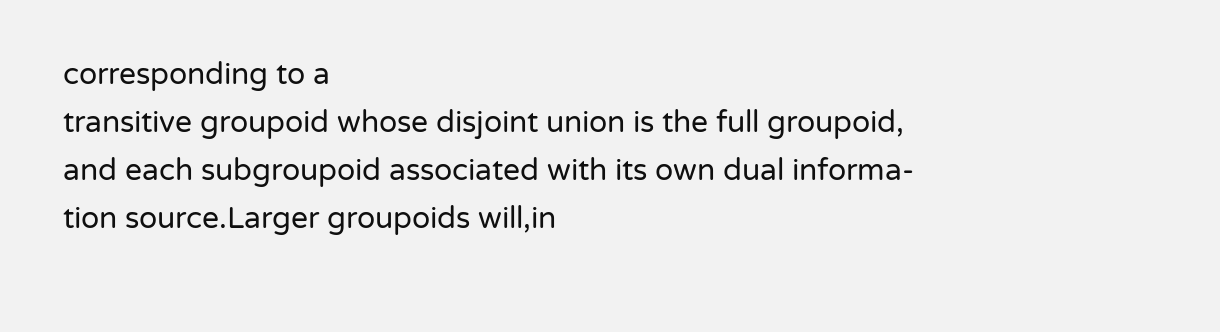corresponding to a
transitive groupoid whose disjoint union is the full groupoid,
and each subgroupoid associated with its own dual informa-
tion source.Larger groupoids will,in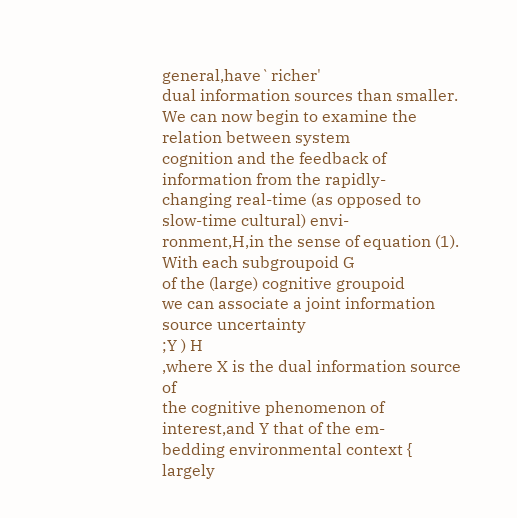general,have`richer'
dual information sources than smaller.
We can now begin to examine the relation between system
cognition and the feedback of information from the rapidly-
changing real-time (as opposed to slow-time cultural) envi-
ronment,H,in the sense of equation (1).
With each subgroupoid G
of the (large) cognitive groupoid
we can associate a joint information source uncertainty
;Y ) H
,where X is the dual information source of
the cognitive phenomenon of interest,and Y that of the em-
bedding environmental context { largely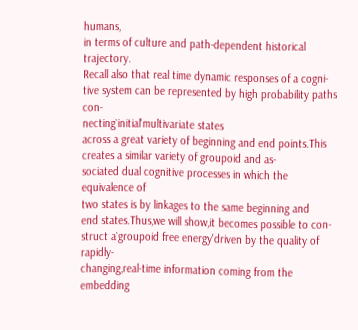humans,
in terms of culture and path-dependent historical trajectory.
Recall also that real time dynamic responses of a cogni-
tive system can be represented by high probability paths con-
necting`initial'multivariate states
across a great variety of beginning and end points.This
creates a similar variety of groupoid and as-
sociated dual cognitive processes in which the equivalence of
two states is by linkages to the same beginning and
end states.Thus,we will show,it becomes possible to con-
struct a`groupoid free energy'driven by the quality of rapidly-
changing,real-time information coming from the embedding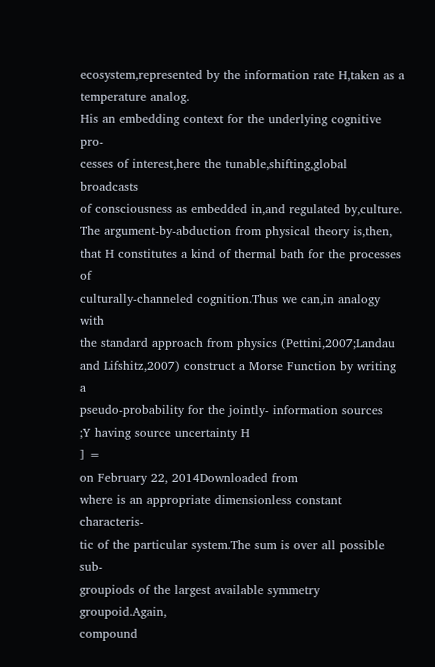ecosystem,represented by the information rate H,taken as a
temperature analog.
His an embedding context for the underlying cognitive pro-
cesses of interest,here the tunable,shifting,global broadcasts
of consciousness as embedded in,and regulated by,culture.
The argument-by-abduction from physical theory is,then,
that H constitutes a kind of thermal bath for the processes of
culturally-channeled cognition.Thus we can,in analogy with
the standard approach from physics (Pettini,2007;Landau
and Lifshitz,2007) construct a Morse Function by writing a
pseudo-probability for the jointly- information sources
;Y having source uncertainty H
] =
on February 22, 2014Downloaded from
where is an appropriate dimensionless constant characteris-
tic of the particular system.The sum is over all possible sub-
groupiods of the largest available symmetry groupoid.Again,
compound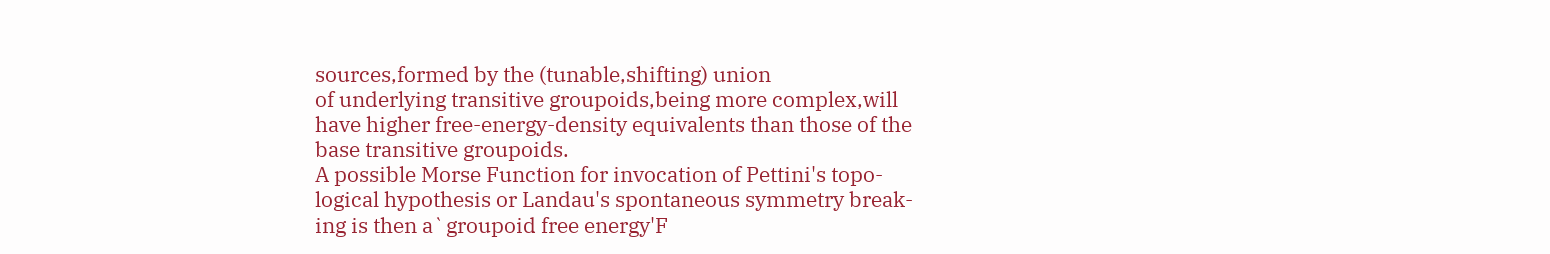sources,formed by the (tunable,shifting) union
of underlying transitive groupoids,being more complex,will
have higher free-energy-density equivalents than those of the
base transitive groupoids.
A possible Morse Function for invocation of Pettini's topo-
logical hypothesis or Landau's spontaneous symmetry break-
ing is then a`groupoid free energy'F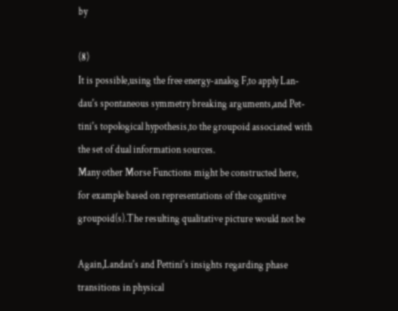by

(8)
It is possible,using the free energy-analog F,to apply Lan-
dau's spontaneous symmetry breaking arguments,and Pet-
tini's topological hypothesis,to the groupoid associated with
the set of dual information sources.
Many other Morse Functions might be constructed here,
for example based on representations of the cognitive
groupoid(s).The resulting qualitative picture would not be

Again,Landau's and Pettini's insights regarding phase
transitions in physical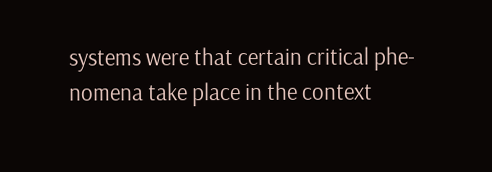systems were that certain critical phe-
nomena take place in the context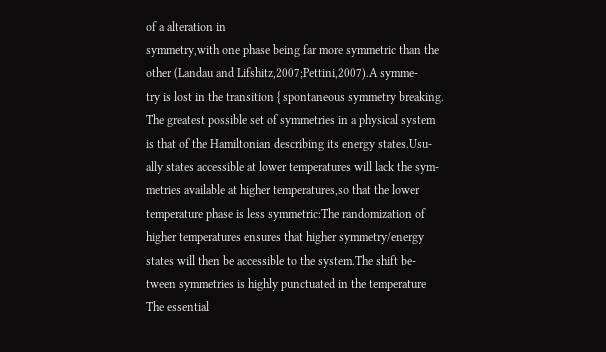of a alteration in
symmetry,with one phase being far more symmetric than the
other (Landau and Lifshitz,2007;Pettini,2007).A symme-
try is lost in the transition { spontaneous symmetry breaking.
The greatest possible set of symmetries in a physical system
is that of the Hamiltonian describing its energy states.Usu-
ally states accessible at lower temperatures will lack the sym-
metries available at higher temperatures,so that the lower
temperature phase is less symmetric:The randomization of
higher temperatures ensures that higher symmetry/energy
states will then be accessible to the system.The shift be-
tween symmetries is highly punctuated in the temperature
The essential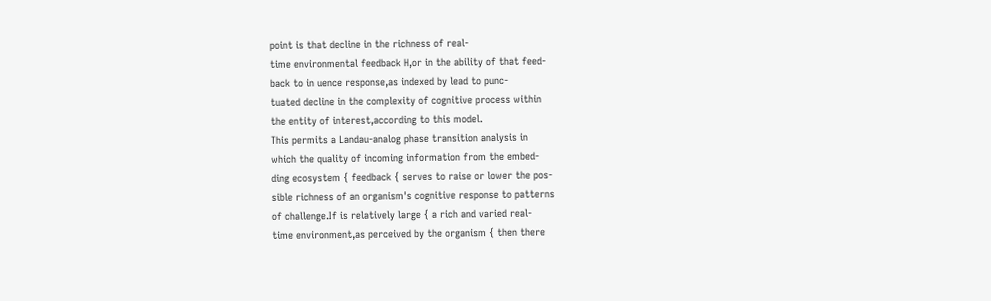point is that decline in the richness of real-
time environmental feedback H,or in the ability of that feed-
back to in uence response,as indexed by lead to punc-
tuated decline in the complexity of cognitive process within
the entity of interest,according to this model.
This permits a Landau-analog phase transition analysis in
which the quality of incoming information from the embed-
ding ecosystem { feedback { serves to raise or lower the pos-
sible richness of an organism's cognitive response to patterns
of challenge.If is relatively large { a rich and varied real-
time environment,as perceived by the organism { then there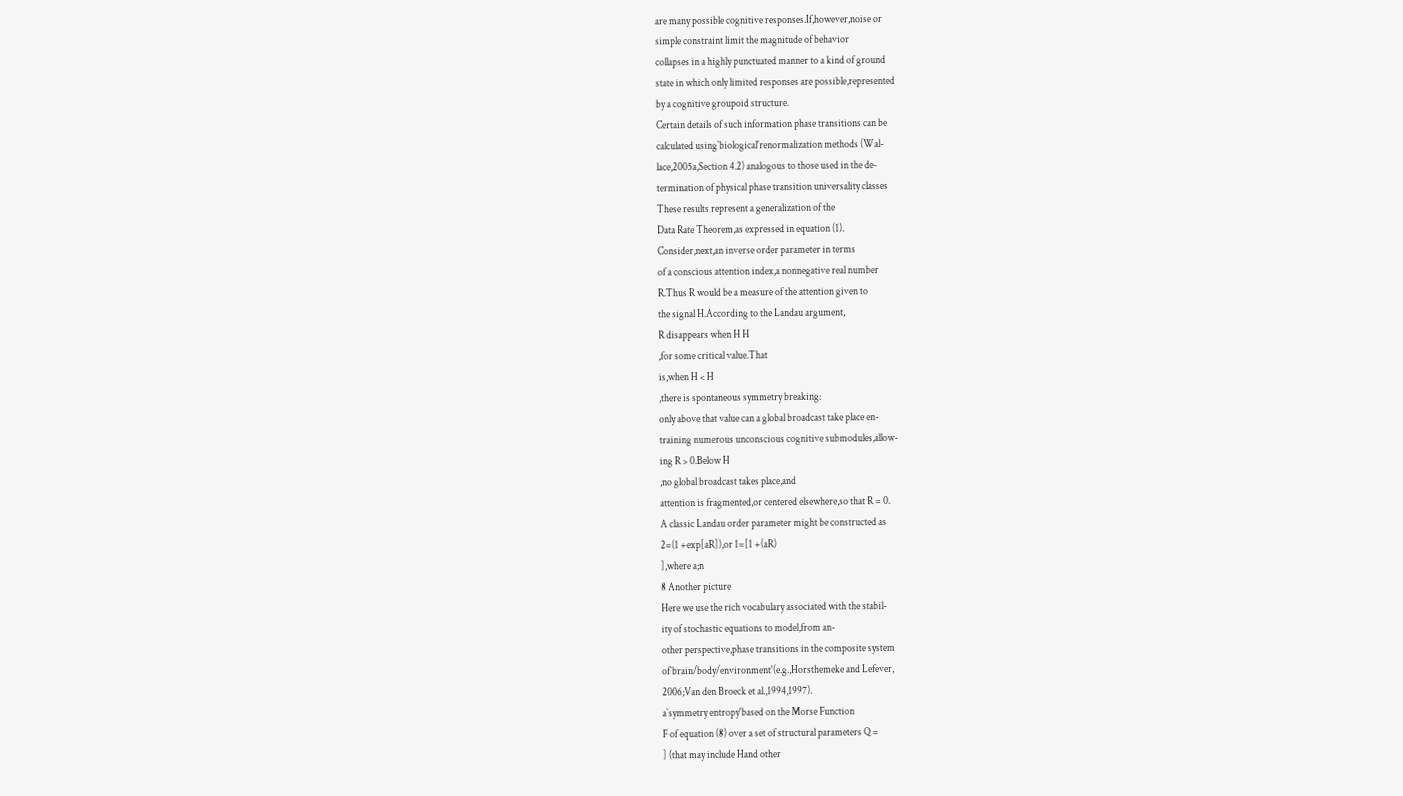are many possible cognitive responses.If,however,noise or
simple constraint limit the magnitude of behavior
collapses in a highly punctuated manner to a kind of ground
state in which only limited responses are possible,represented
by a cognitive groupoid structure.
Certain details of such information phase transitions can be
calculated using`biological'renormalization methods (Wal-
lace,2005a,Section 4.2) analogous to those used in the de-
termination of physical phase transition universality classes
These results represent a generalization of the
Data Rate Theorem,as expressed in equation (1).
Consider,next,an inverse order parameter in terms
of a conscious attention index,a nonnegative real number
R.Thus R would be a measure of the attention given to
the signal H.According to the Landau argument,
R disappears when H H
,for some critical value.That
is,when H < H
,there is spontaneous symmetry breaking:
only above that value can a global broadcast take place en-
training numerous unconscious cognitive submodules,allow-
ing R > 0.Below H
,no global broadcast takes place,and
attention is fragmented,or centered elsewhere,so that R = 0.
A classic Landau order parameter might be constructed as
2=(1 +exp[aR]),or 1=[1 +(aR)
],where a;n
8 Another picture
Here we use the rich vocabulary associated with the stabil-
ity of stochastic equations to model,from an-
other perspective,phase transitions in the composite system
of`brain/body/environment'(e.g.,Horsthemeke and Lefever,
2006;Van den Broeck et al.,1994,1997).
a`symmetry entropy'based on the Morse Function
F of equation (8) over a set of structural parameters Q =
] (that may include Hand other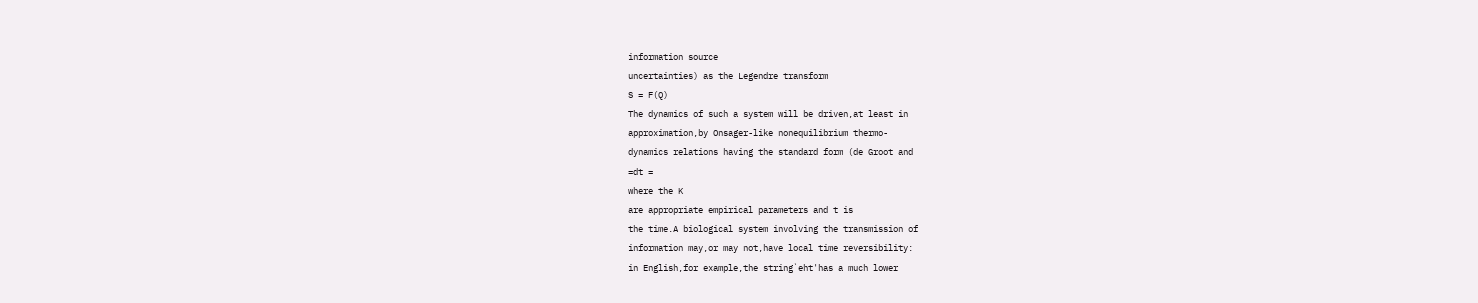information source
uncertainties) as the Legendre transform
S = F(Q)
The dynamics of such a system will be driven,at least in
approximation,by Onsager-like nonequilibrium thermo-
dynamics relations having the standard form (de Groot and
=dt =
where the K
are appropriate empirical parameters and t is
the time.A biological system involving the transmission of
information may,or may not,have local time reversibility:
in English,for example,the string`eht'has a much lower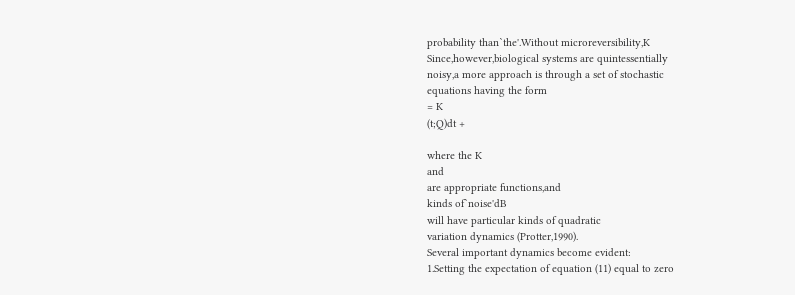probability than`the'.Without microreversibility,K
Since,however,biological systems are quintessentially
noisy,a more approach is through a set of stochastic
equations having the form
= K
(t;Q)dt +

where the K
and
are appropriate functions,and
kinds of`noise'dB
will have particular kinds of quadratic
variation dynamics (Protter,1990).
Several important dynamics become evident:
1.Setting the expectation of equation (11) equal to zero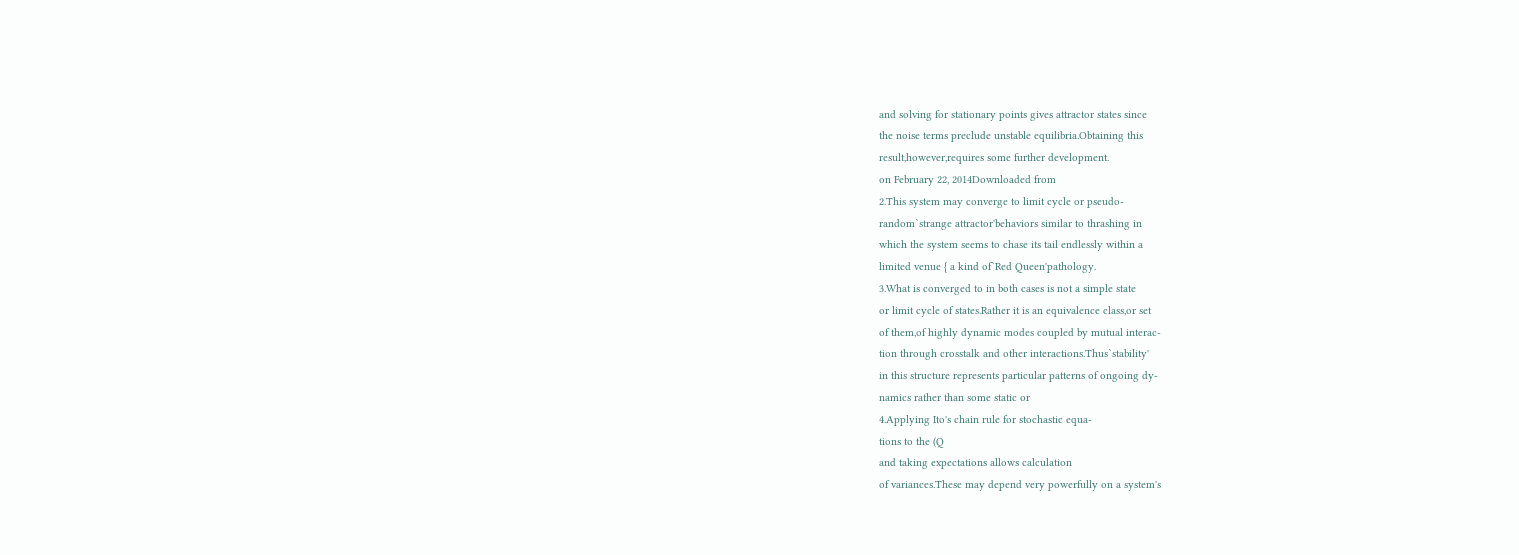and solving for stationary points gives attractor states since
the noise terms preclude unstable equilibria.Obtaining this
result,however,requires some further development.
on February 22, 2014Downloaded from
2.This system may converge to limit cycle or pseudo-
random`strange attractor'behaviors similar to thrashing in
which the system seems to chase its tail endlessly within a
limited venue { a kind of`Red Queen'pathology.
3.What is converged to in both cases is not a simple state
or limit cycle of states.Rather it is an equivalence class,or set
of them,of highly dynamic modes coupled by mutual interac-
tion through crosstalk and other interactions.Thus`stability'
in this structure represents particular patterns of ongoing dy-
namics rather than some static or
4.Applying Ito's chain rule for stochastic equa-
tions to the (Q
and taking expectations allows calculation
of variances.These may depend very powerfully on a system's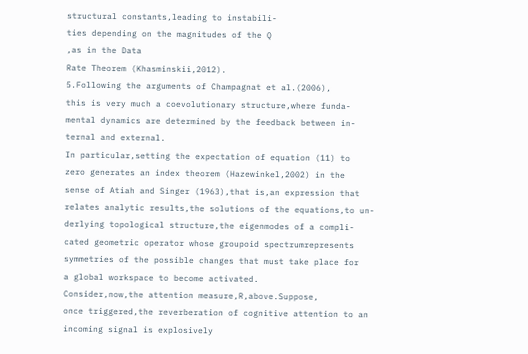structural constants,leading to instabili-
ties depending on the magnitudes of the Q
,as in the Data
Rate Theorem (Khasminskii,2012).
5.Following the arguments of Champagnat et al.(2006),
this is very much a coevolutionary structure,where funda-
mental dynamics are determined by the feedback between in-
ternal and external.
In particular,setting the expectation of equation (11) to
zero generates an index theorem (Hazewinkel,2002) in the
sense of Atiah and Singer (1963),that is,an expression that
relates analytic results,the solutions of the equations,to un-
derlying topological structure,the eigenmodes of a compli-
cated geometric operator whose groupoid spectrumrepresents
symmetries of the possible changes that must take place for
a global workspace to become activated.
Consider,now,the attention measure,R,above.Suppose,
once triggered,the reverberation of cognitive attention to an
incoming signal is explosively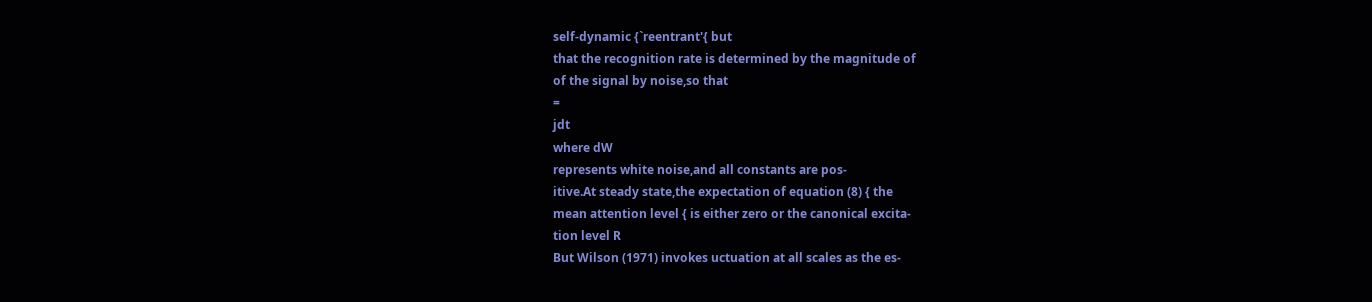self-dynamic {`reentrant'{ but
that the recognition rate is determined by the magnitude of
of the signal by noise,so that
=
jdt
where dW
represents white noise,and all constants are pos-
itive.At steady state,the expectation of equation (8) { the
mean attention level { is either zero or the canonical excita-
tion level R
But Wilson (1971) invokes uctuation at all scales as the es-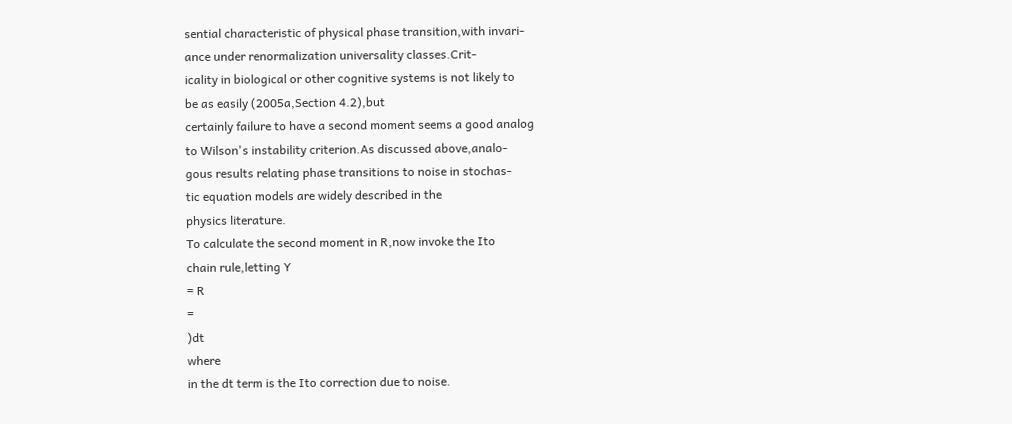sential characteristic of physical phase transition,with invari-
ance under renormalization universality classes.Crit-
icality in biological or other cognitive systems is not likely to
be as easily (2005a,Section 4.2),but
certainly failure to have a second moment seems a good analog
to Wilson's instability criterion.As discussed above,analo-
gous results relating phase transitions to noise in stochas-
tic equation models are widely described in the
physics literature.
To calculate the second moment in R,now invoke the Ito
chain rule,letting Y
= R
=
)dt
where
in the dt term is the Ito correction due to noise.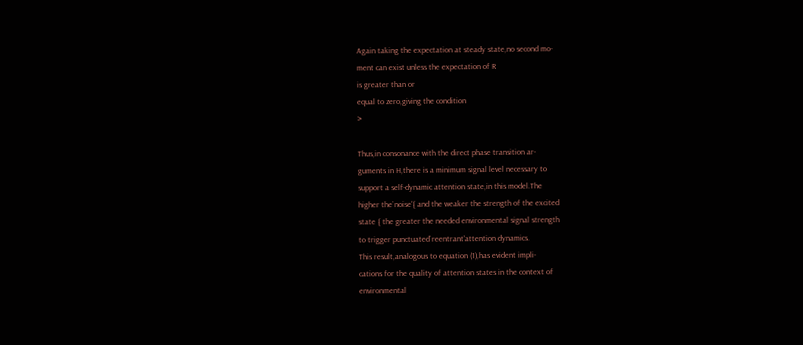Again taking the expectation at steady state,no second mo-
ment can exist unless the expectation of R
is greater than or
equal to zero,giving the condition
>

Thus,in consonance with the direct phase transition ar-
guments in H,there is a minimum signal level necessary to
support a self-dynamic attention state,in this model.The
higher the`noise'{ and the weaker the strength of the excited
state { the greater the needed environmental signal strength
to trigger punctuated`reentrant'attention dynamics.
This result,analogous to equation (1),has evident impli-
cations for the quality of attention states in the context of
environmental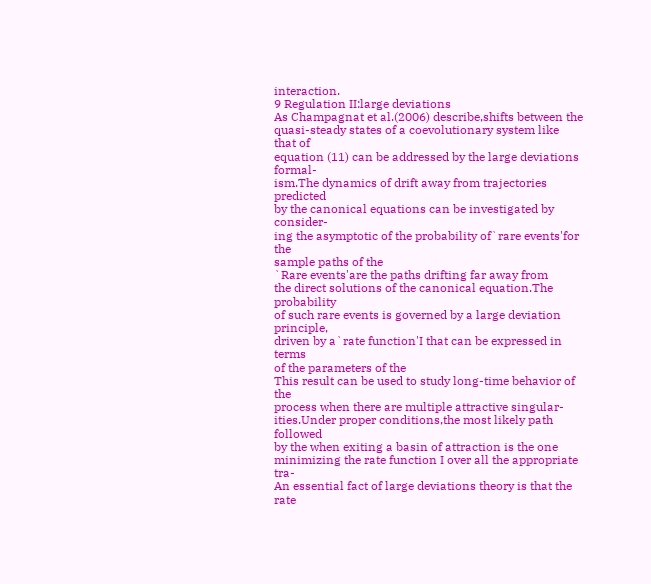interaction.
9 Regulation II:large deviations
As Champagnat et al.(2006) describe,shifts between the
quasi-steady states of a coevolutionary system like that of
equation (11) can be addressed by the large deviations formal-
ism.The dynamics of drift away from trajectories predicted
by the canonical equations can be investigated by consider-
ing the asymptotic of the probability of`rare events'for the
sample paths of the
`Rare events'are the paths drifting far away from
the direct solutions of the canonical equation.The probability
of such rare events is governed by a large deviation principle,
driven by a`rate function'I that can be expressed in terms
of the parameters of the
This result can be used to study long-time behavior of the
process when there are multiple attractive singular-
ities.Under proper conditions,the most likely path followed
by the when exiting a basin of attraction is the one
minimizing the rate function I over all the appropriate tra-
An essential fact of large deviations theory is that the rate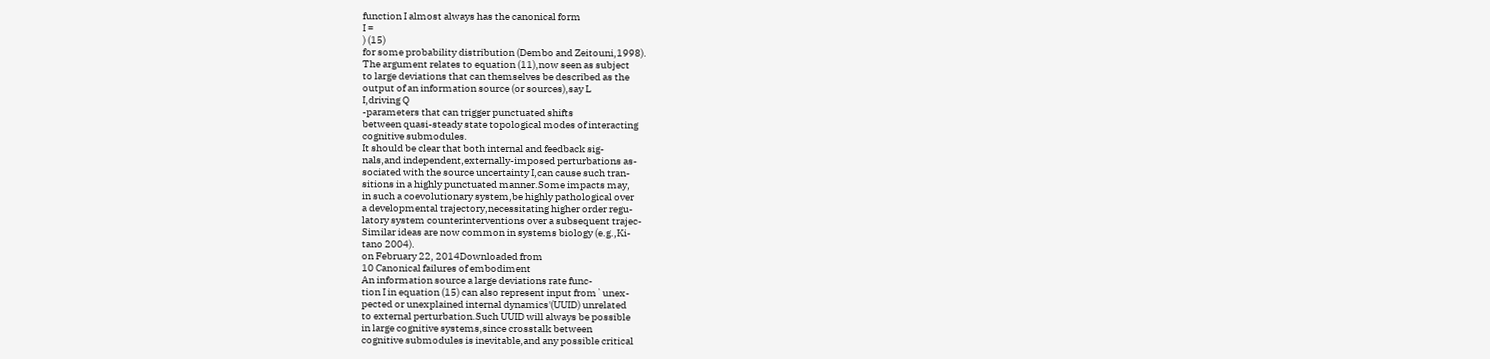function I almost always has the canonical form
I =
) (15)
for some probability distribution (Dembo and Zeitouni,1998).
The argument relates to equation (11),now seen as subject
to large deviations that can themselves be described as the
output of an information source (or sources),say L
I,driving Q
-parameters that can trigger punctuated shifts
between quasi-steady state topological modes of interacting
cognitive submodules.
It should be clear that both internal and feedback sig-
nals,and independent,externally-imposed perturbations as-
sociated with the source uncertainty I,can cause such tran-
sitions in a highly punctuated manner.Some impacts may,
in such a coevolutionary system,be highly pathological over
a developmental trajectory,necessitating higher order regu-
latory system counterinterventions over a subsequent trajec-
Similar ideas are now common in systems biology (e.g.,Ki-
tano 2004).
on February 22, 2014Downloaded from
10 Canonical failures of embodiment
An information source a large deviations rate func-
tion I in equation (15) can also represent input from`unex-
pected or unexplained internal dynamics'(UUID) unrelated
to external perturbation.Such UUID will always be possible
in large cognitive systems,since crosstalk between
cognitive submodules is inevitable,and any possible critical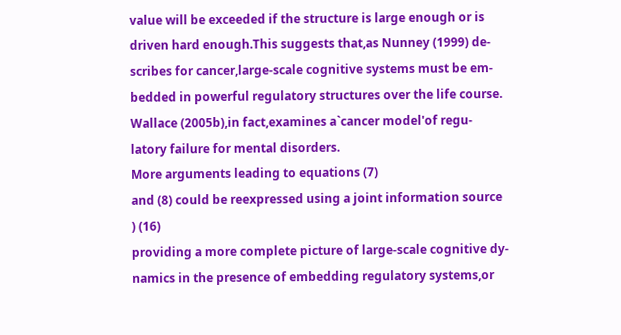value will be exceeded if the structure is large enough or is
driven hard enough.This suggests that,as Nunney (1999) de-
scribes for cancer,large-scale cognitive systems must be em-
bedded in powerful regulatory structures over the life course.
Wallace (2005b),in fact,examines a`cancer model'of regu-
latory failure for mental disorders.
More arguments leading to equations (7)
and (8) could be reexpressed using a joint information source
) (16)
providing a more complete picture of large-scale cognitive dy-
namics in the presence of embedding regulatory systems,or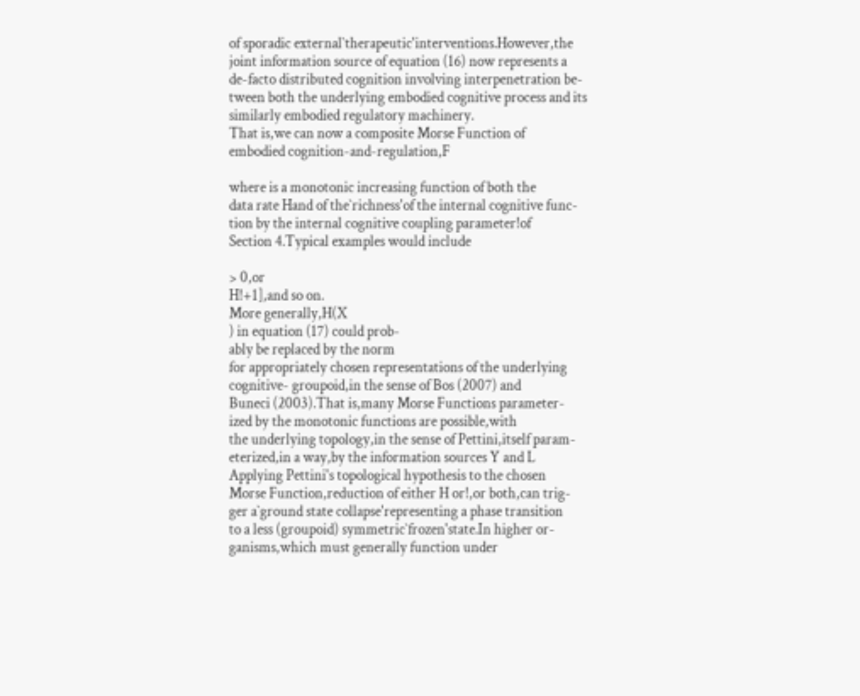of sporadic external`therapeutic'interventions.However,the
joint information source of equation (16) now represents a
de-facto distributed cognition involving interpenetration be-
tween both the underlying embodied cognitive process and its
similarly embodied regulatory machinery.
That is,we can now a composite Morse Function of
embodied cognition-and-regulation,F

where is a monotonic increasing function of both the
data rate Hand of the`richness'of the internal cognitive func-
tion by the internal cognitive coupling parameter!of
Section 4.Typical examples would include

> 0,or
H!+1],and so on.
More generally,H(X
) in equation (17) could prob-
ably be replaced by the norm
for appropriately chosen representations of the underlying
cognitive- groupoid,in the sense of Bos (2007) and
Buneci (2003).That is,many Morse Functions parameter-
ized by the monotonic functions are possible,with
the underlying topology,in the sense of Pettini,itself param-
eterized,in a way,by the information sources Y and L
Applying Pettini's topological hypothesis to the chosen
Morse Function,reduction of either H or!,or both,can trig-
ger a`ground state collapse'representing a phase transition
to a less (groupoid) symmetric`frozen'state.In higher or-
ganisms,which must generally function under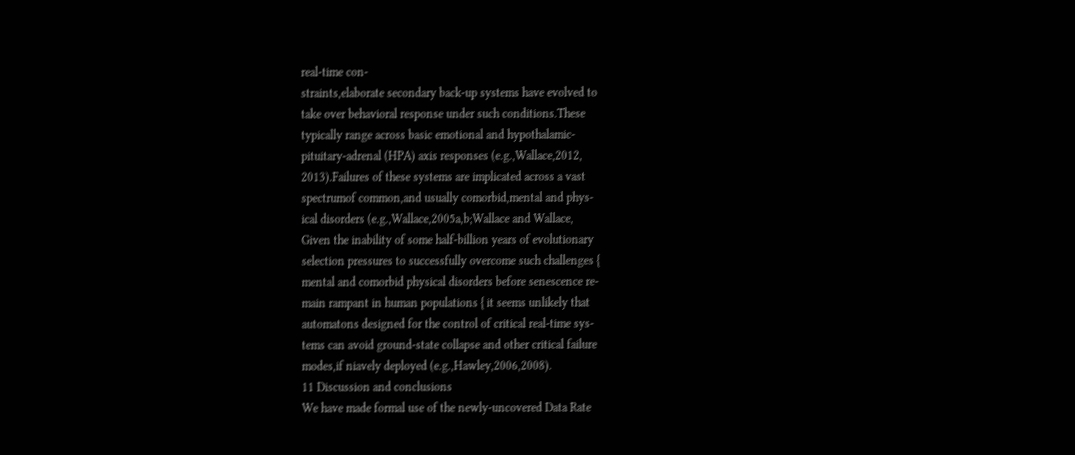real-time con-
straints,elaborate secondary back-up systems have evolved to
take over behavioral response under such conditions.These
typically range across basic emotional and hypothalamic-
pituitary-adrenal (HPA) axis responses (e.g.,Wallace,2012,
2013).Failures of these systems are implicated across a vast
spectrumof common,and usually comorbid,mental and phys-
ical disorders (e.g.,Wallace,2005a,b;Wallace and Wallace,
Given the inability of some half-billion years of evolutionary
selection pressures to successfully overcome such challenges {
mental and comorbid physical disorders before senescence re-
main rampant in human populations { it seems unlikely that
automatons designed for the control of critical real-time sys-
tems can avoid ground-state collapse and other critical failure
modes,if niavely deployed (e.g.,Hawley,2006,2008).
11 Discussion and conclusions
We have made formal use of the newly-uncovered Data Rate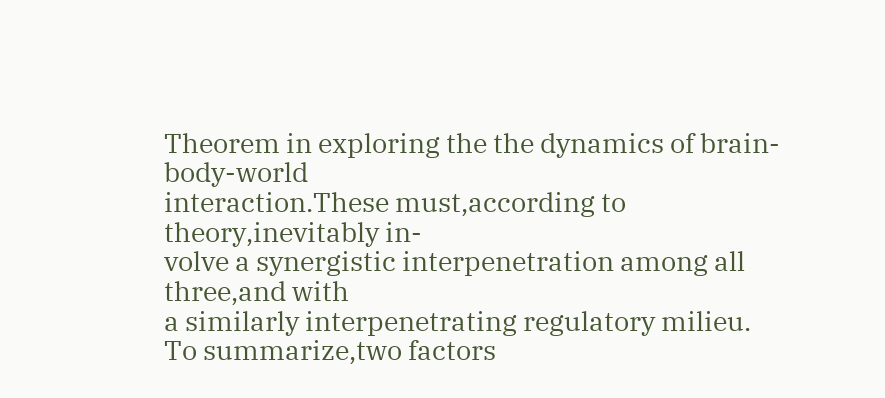Theorem in exploring the the dynamics of brain-body-world
interaction.These must,according to theory,inevitably in-
volve a synergistic interpenetration among all three,and with
a similarly interpenetrating regulatory milieu.
To summarize,two factors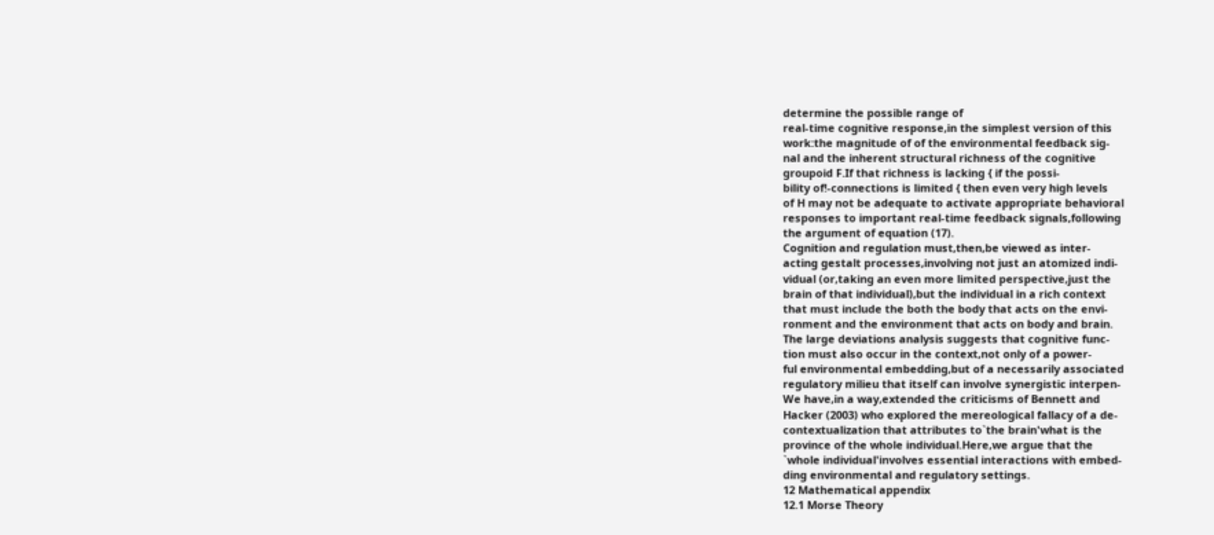determine the possible range of
real-time cognitive response,in the simplest version of this
work:the magnitude of of the environmental feedback sig-
nal and the inherent structural richness of the cognitive
groupoid F.If that richness is lacking { if the possi-
bility of!-connections is limited { then even very high levels
of H may not be adequate to activate appropriate behavioral
responses to important real-time feedback signals,following
the argument of equation (17).
Cognition and regulation must,then,be viewed as inter-
acting gestalt processes,involving not just an atomized indi-
vidual (or,taking an even more limited perspective,just the
brain of that individual),but the individual in a rich context
that must include the both the body that acts on the envi-
ronment and the environment that acts on body and brain.
The large deviations analysis suggests that cognitive func-
tion must also occur in the context,not only of a power-
ful environmental embedding,but of a necessarily associated
regulatory milieu that itself can involve synergistic interpen-
We have,in a way,extended the criticisms of Bennett and
Hacker (2003) who explored the mereological fallacy of a de-
contextualization that attributes to`the brain'what is the
province of the whole individual.Here,we argue that the
`whole individual'involves essential interactions with embed-
ding environmental and regulatory settings.
12 Mathematical appendix
12.1 Morse Theory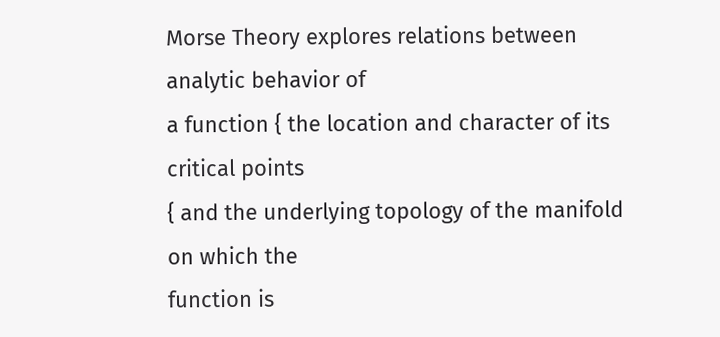Morse Theory explores relations between analytic behavior of
a function { the location and character of its critical points
{ and the underlying topology of the manifold on which the
function is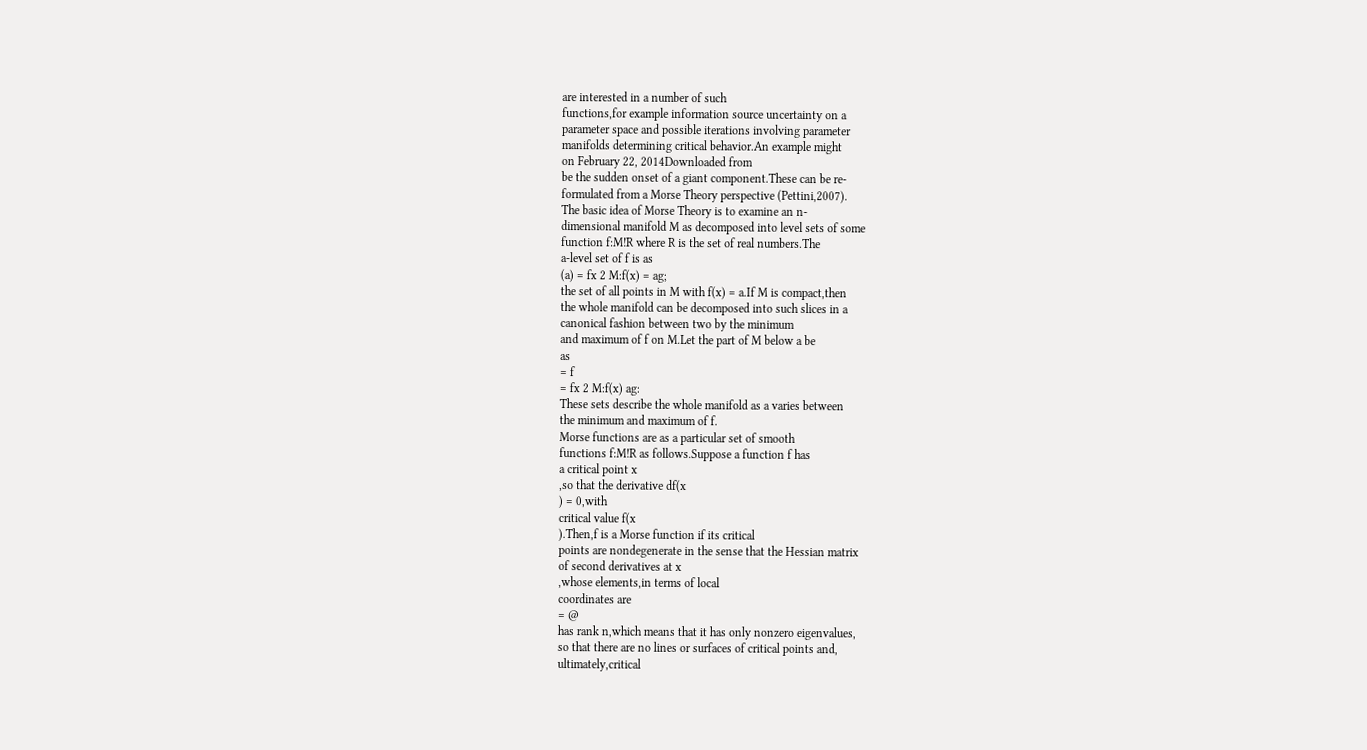are interested in a number of such
functions,for example information source uncertainty on a
parameter space and possible iterations involving parameter
manifolds determining critical behavior.An example might
on February 22, 2014Downloaded from
be the sudden onset of a giant component.These can be re-
formulated from a Morse Theory perspective (Pettini,2007).
The basic idea of Morse Theory is to examine an n-
dimensional manifold M as decomposed into level sets of some
function f:M!R where R is the set of real numbers.The
a-level set of f is as
(a) = fx 2 M:f(x) = ag;
the set of all points in M with f(x) = a.If M is compact,then
the whole manifold can be decomposed into such slices in a
canonical fashion between two by the minimum
and maximum of f on M.Let the part of M below a be
as
= f
= fx 2 M:f(x) ag:
These sets describe the whole manifold as a varies between
the minimum and maximum of f.
Morse functions are as a particular set of smooth
functions f:M!R as follows.Suppose a function f has
a critical point x
,so that the derivative df(x
) = 0,with
critical value f(x
).Then,f is a Morse function if its critical
points are nondegenerate in the sense that the Hessian matrix
of second derivatives at x
,whose elements,in terms of local
coordinates are
= @
has rank n,which means that it has only nonzero eigenvalues,
so that there are no lines or surfaces of critical points and,
ultimately,critical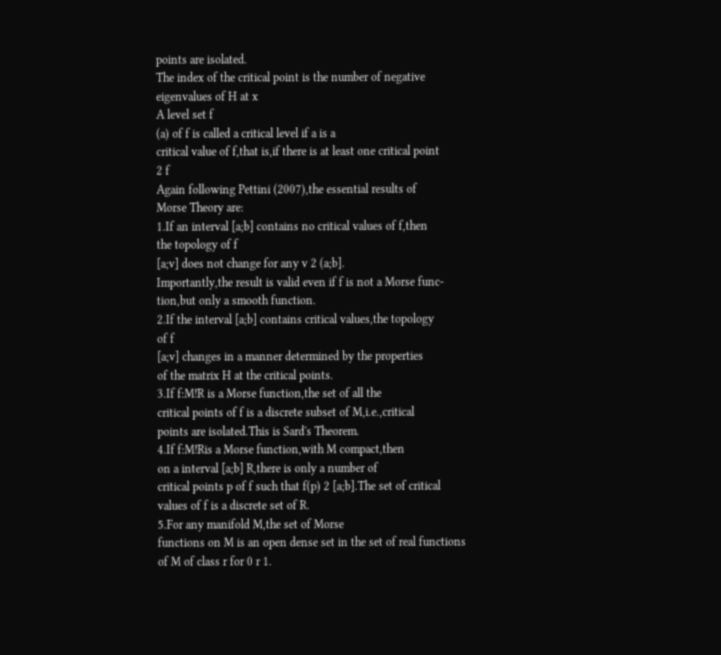points are isolated.
The index of the critical point is the number of negative
eigenvalues of H at x
A level set f
(a) of f is called a critical level if a is a
critical value of f,that is,if there is at least one critical point
2 f
Again following Pettini (2007),the essential results of
Morse Theory are:
1.If an interval [a;b] contains no critical values of f,then
the topology of f
[a;v] does not change for any v 2 (a;b].
Importantly,the result is valid even if f is not a Morse func-
tion,but only a smooth function.
2.If the interval [a;b] contains critical values,the topology
of f
[a;v] changes in a manner determined by the properties
of the matrix H at the critical points.
3.If f:M!R is a Morse function,the set of all the
critical points of f is a discrete subset of M,i.e.,critical
points are isolated.This is Sard's Theorem.
4.If f:M!Ris a Morse function,with M compact,then
on a interval [a;b] R,there is only a number of
critical points p of f such that f(p) 2 [a;b].The set of critical
values of f is a discrete set of R.
5.For any manifold M,the set of Morse
functions on M is an open dense set in the set of real functions
of M of class r for 0 r 1.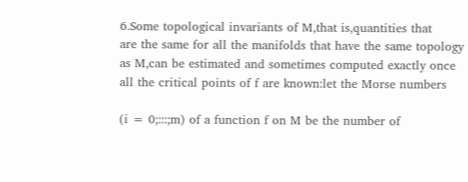6.Some topological invariants of M,that is,quantities that
are the same for all the manifolds that have the same topology
as M,can be estimated and sometimes computed exactly once
all the critical points of f are known:let the Morse numbers

(i = 0;:::;m) of a function f on M be the number of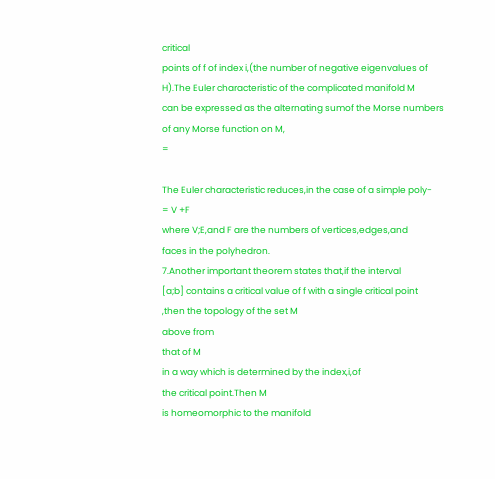critical
points of f of index i,(the number of negative eigenvalues of
H).The Euler characteristic of the complicated manifold M
can be expressed as the alternating sumof the Morse numbers
of any Morse function on M,
=

The Euler characteristic reduces,in the case of a simple poly-
= V +F
where V;E,and F are the numbers of vertices,edges,and
faces in the polyhedron.
7.Another important theorem states that,if the interval
[a;b] contains a critical value of f with a single critical point
,then the topology of the set M
above from
that of M
in a way which is determined by the index,i,of
the critical point.Then M
is homeomorphic to the manifold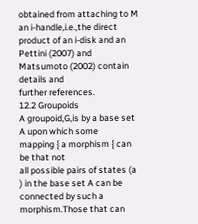obtained from attaching to M
an i-handle,i.e.,the direct
product of an i-disk and an
Pettini (2007) and Matsumoto (2002) contain details and
further references.
12.2 Groupoids
A groupoid,G,is by a base set A upon which some
mapping { a morphism { can be that not
all possible pairs of states (a
) in the base set A can be
connected by such a morphism.Those that can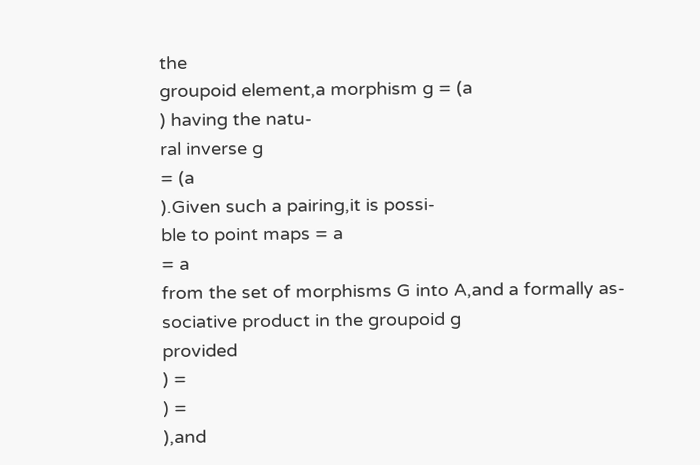the
groupoid element,a morphism g = (a
) having the natu-
ral inverse g
= (a
).Given such a pairing,it is possi-
ble to point maps = a
= a
from the set of morphisms G into A,and a formally as-
sociative product in the groupoid g
provided
) =
) =
),and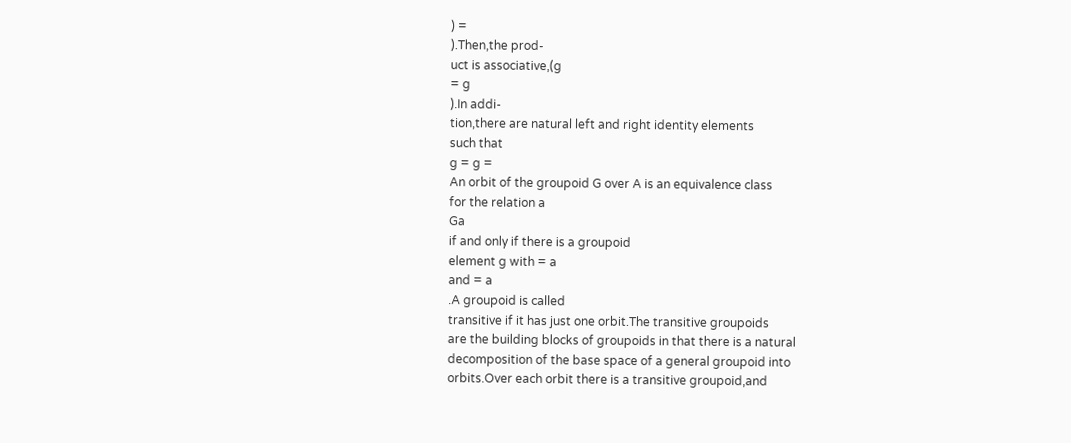) =
).Then,the prod-
uct is associative,(g
= g
).In addi-
tion,there are natural left and right identity elements
such that
g = g =
An orbit of the groupoid G over A is an equivalence class
for the relation a
Ga
if and only if there is a groupoid
element g with = a
and = a
.A groupoid is called
transitive if it has just one orbit.The transitive groupoids
are the building blocks of groupoids in that there is a natural
decomposition of the base space of a general groupoid into
orbits.Over each orbit there is a transitive groupoid,and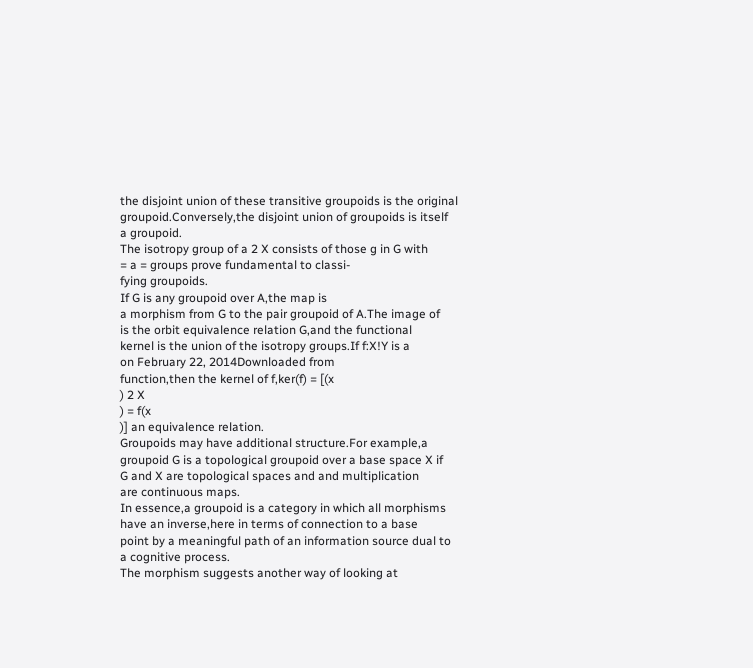the disjoint union of these transitive groupoids is the original
groupoid.Conversely,the disjoint union of groupoids is itself
a groupoid.
The isotropy group of a 2 X consists of those g in G with
= a = groups prove fundamental to classi-
fying groupoids.
If G is any groupoid over A,the map is
a morphism from G to the pair groupoid of A.The image of
is the orbit equivalence relation G,and the functional
kernel is the union of the isotropy groups.If f:X!Y is a
on February 22, 2014Downloaded from
function,then the kernel of f,ker(f) = [(x
) 2 X
) = f(x
)] an equivalence relation.
Groupoids may have additional structure.For example,a
groupoid G is a topological groupoid over a base space X if
G and X are topological spaces and and multiplication
are continuous maps.
In essence,a groupoid is a category in which all morphisms
have an inverse,here in terms of connection to a base
point by a meaningful path of an information source dual to
a cognitive process.
The morphism suggests another way of looking at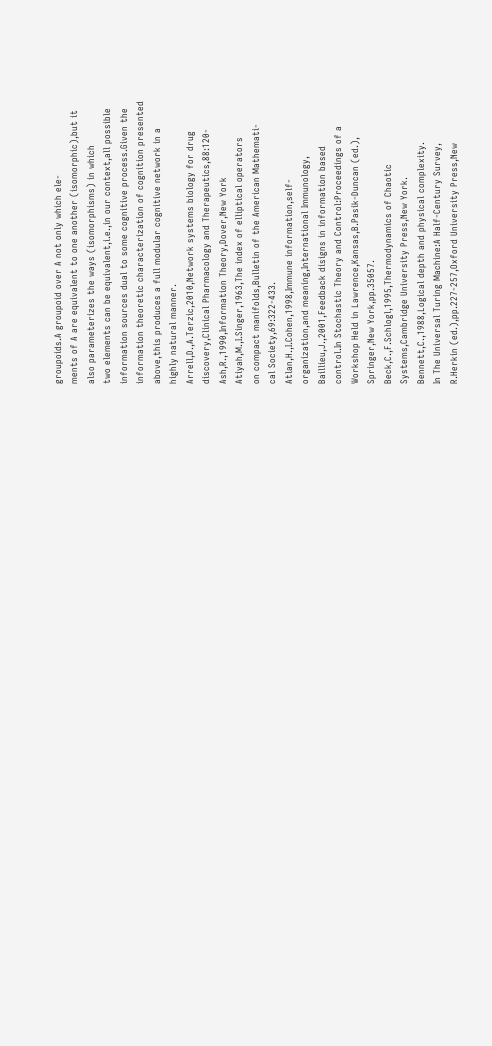groupoids.A groupoid over A not only which ele-
ments of A are equivalent to one another (isomorphic),but it
also parameterizes the ways (isomorphisms) in which
two elements can be equivalent,i.e.,in our context,all possible
information sources dual to some cognitive process.Given the
information theoretic characterization of cognition presented
above,this produces a full modular cognitive network in a
highly natural manner.
Arrell,D.,A.Terzic,2010,Network systems biology for drug
discovery,Clinical Pharmacology and Therapeutics,88:120-
Ash,R.,1990,Information Theory,Dover,New York
Atiyah,M.,I.Singer,1963,The index of elliptical operators
on compact manifolds,Bulletin of the American Mathemati-
cal Society,69:322-433.
Atlan,H.,I.Cohen,1998,Immune information,self-
organization,and meaning,International Immunology,
Baillieu,J.,2001,Feedback disigns in information based
control.In Stochastic Theory and Control:Proceedings of a
Workshop Held in Lawrence,Kansas,B.Pasik-Duncan (ed.),
Springer,New York,pp.35057.
Beck,C.,F.Schlogl,1995,Thermodynamics of Chaotic
Systems,Cambridge University Press,New York.
Bennett,C.,1988,Logical depth and physical complexity.
In The Universal Turing Machine:A Half-Century Survey,
R.Herkin (ed.),pp.227-257,Oxford University Press,New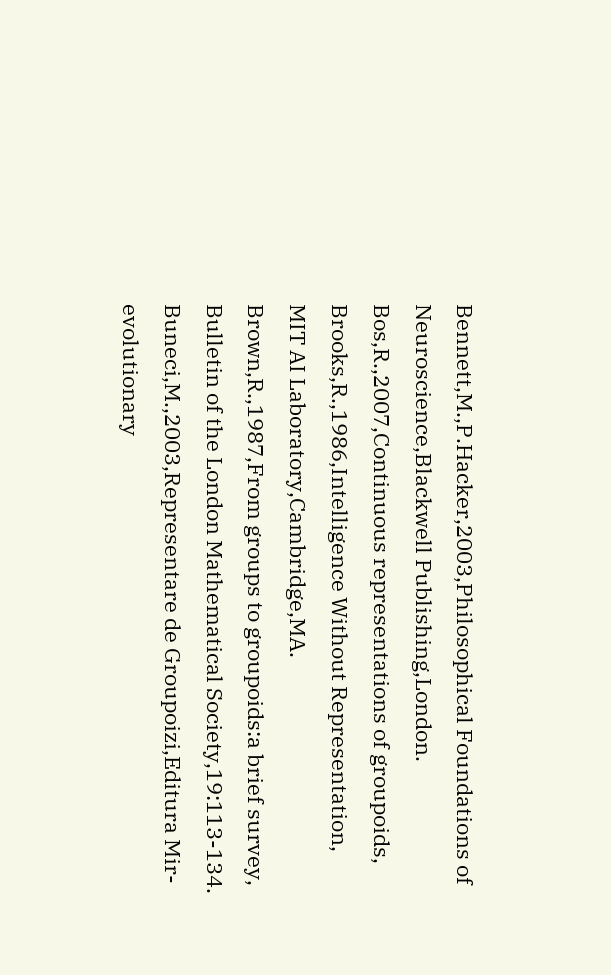Bennett,M.,P.Hacker,2003,Philosophical Foundations of
Neuroscience,Blackwell Publishing,London.
Bos,R.,2007,Continuous representations of groupoids,
Brooks,R.,1986,Intelligence Without Representation,
MIT AI Laboratory,Cambridge,MA.
Brown,R.,1987,From groups to groupoids:a brief survey,
Bulletin of the London Mathematical Society,19:113-134.
Buneci,M.,2003,Representare de Groupoizi,Editura Mir-
evolutionary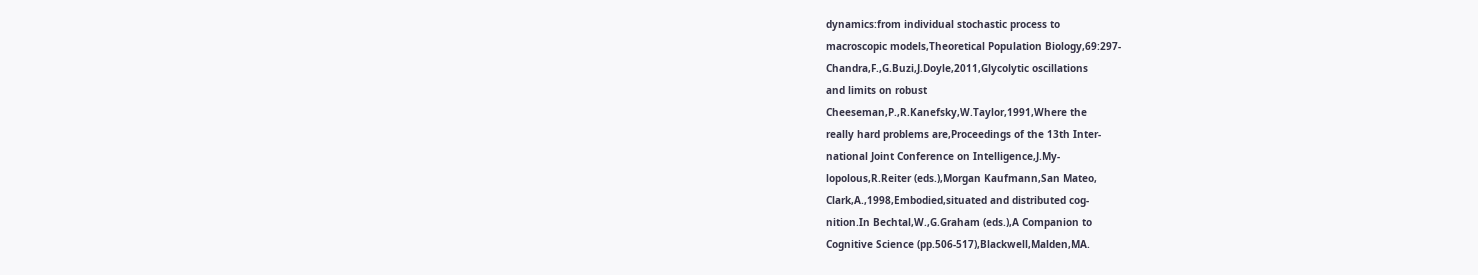dynamics:from individual stochastic process to
macroscopic models,Theoretical Population Biology,69:297-
Chandra,F.,G.Buzi,J.Doyle,2011,Glycolytic oscillations
and limits on robust
Cheeseman,P.,R.Kanefsky,W.Taylor,1991,Where the
really hard problems are,Proceedings of the 13th Inter-
national Joint Conference on Intelligence,J.My-
lopolous,R.Reiter (eds.),Morgan Kaufmann,San Mateo,
Clark,A.,1998,Embodied,situated and distributed cog-
nition.In Bechtal,W.,G.Graham (eds.),A Companion to
Cognitive Science (pp.506-517),Blackwell,Malden,MA.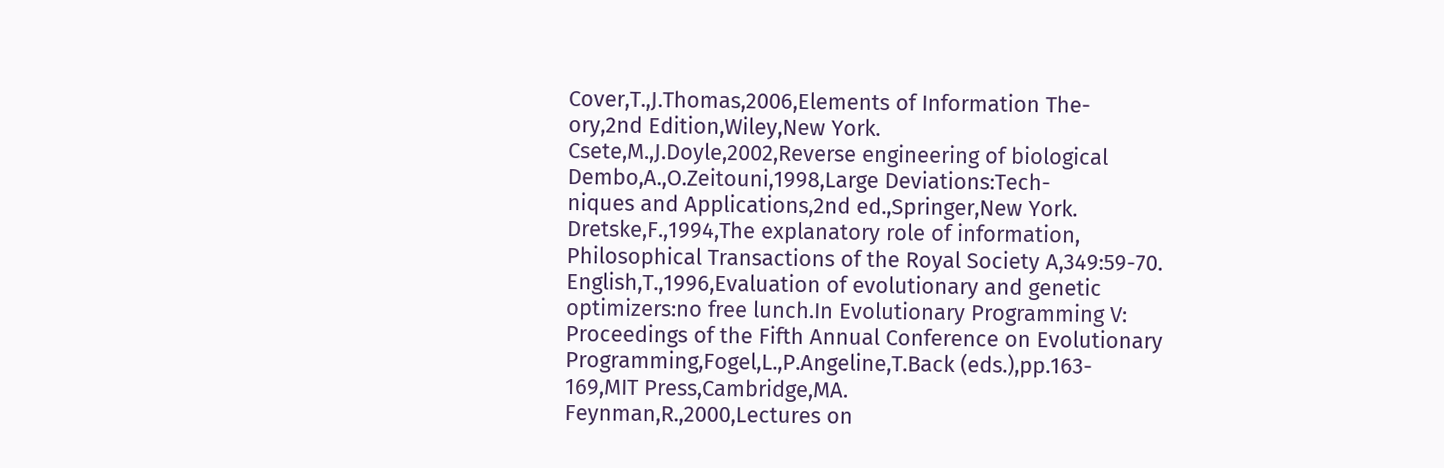Cover,T.,J.Thomas,2006,Elements of Information The-
ory,2nd Edition,Wiley,New York.
Csete,M.,J.Doyle,2002,Reverse engineering of biological
Dembo,A.,O.Zeitouni,1998,Large Deviations:Tech-
niques and Applications,2nd ed.,Springer,New York.
Dretske,F.,1994,The explanatory role of information,
Philosophical Transactions of the Royal Society A,349:59-70.
English,T.,1996,Evaluation of evolutionary and genetic
optimizers:no free lunch.In Evolutionary Programming V:
Proceedings of the Fifth Annual Conference on Evolutionary
Programming,Fogel,L.,P.Angeline,T.Back (eds.),pp.163-
169,MIT Press,Cambridge,MA.
Feynman,R.,2000,Lectures on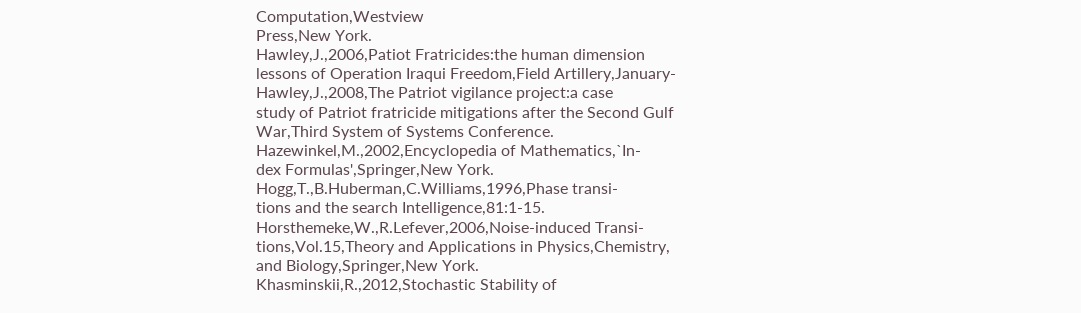Computation,Westview
Press,New York.
Hawley,J.,2006,Patiot Fratricides:the human dimension
lessons of Operation Iraqui Freedom,Field Artillery,January-
Hawley,J.,2008,The Patriot vigilance project:a case
study of Patriot fratricide mitigations after the Second Gulf
War,Third System of Systems Conference.
Hazewinkel,M.,2002,Encyclopedia of Mathematics,`In-
dex Formulas',Springer,New York.
Hogg,T.,B.Huberman,C.Williams,1996,Phase transi-
tions and the search Intelligence,81:1-15.
Horsthemeke,W.,R.Lefever,2006,Noise-induced Transi-
tions,Vol.15,Theory and Applications in Physics,Chemistry,
and Biology,Springer,New York.
Khasminskii,R.,2012,Stochastic Stability of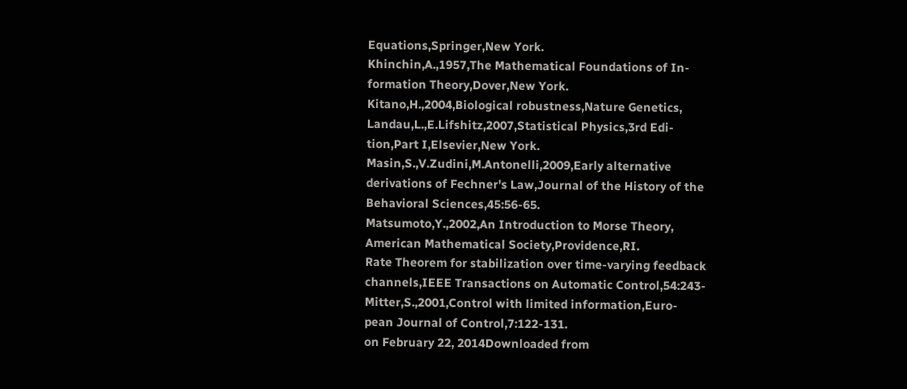Equations,Springer,New York.
Khinchin,A.,1957,The Mathematical Foundations of In-
formation Theory,Dover,New York.
Kitano,H.,2004,Biological robustness,Nature Genetics,
Landau,L.,E.Lifshitz,2007,Statistical Physics,3rd Edi-
tion,Part I,Elsevier,New York.
Masin,S.,V.Zudini,M.Antonelli,2009,Early alternative
derivations of Fechner's Law,Journal of the History of the
Behavioral Sciences,45:56-65.
Matsumoto,Y.,2002,An Introduction to Morse Theory,
American Mathematical Society,Providence,RI.
Rate Theorem for stabilization over time-varying feedback
channels,IEEE Transactions on Automatic Control,54:243-
Mitter,S.,2001,Control with limited information,Euro-
pean Journal of Control,7:122-131.
on February 22, 2014Downloaded from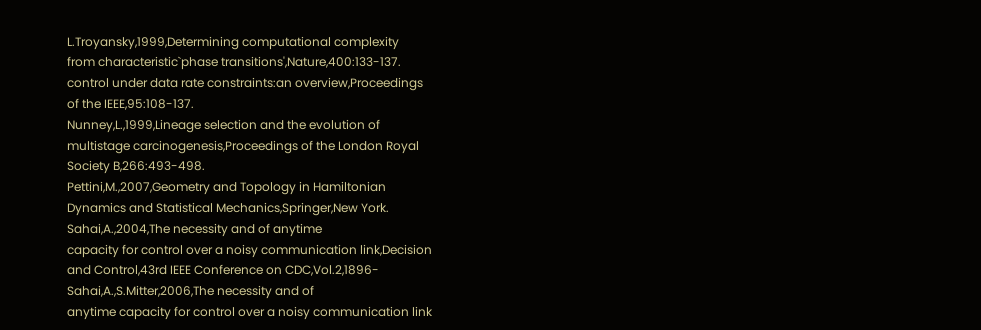L.Troyansky,1999,Determining computational complexity
from characteristic`phase transitions',Nature,400:133-137.
control under data rate constraints:an overview,Proceedings
of the IEEE,95:108-137.
Nunney,L.,1999,Lineage selection and the evolution of
multistage carcinogenesis,Proceedings of the London Royal
Society B,266:493-498.
Pettini,M.,2007,Geometry and Topology in Hamiltonian
Dynamics and Statistical Mechanics,Springer,New York.
Sahai,A.,2004,The necessity and of anytime
capacity for control over a noisy communication link,Decision
and Control,43rd IEEE Conference on CDC,Vol.2,1896-
Sahai,A.,S.Mitter,2006,The necessity and of
anytime capacity for control over a noisy communication link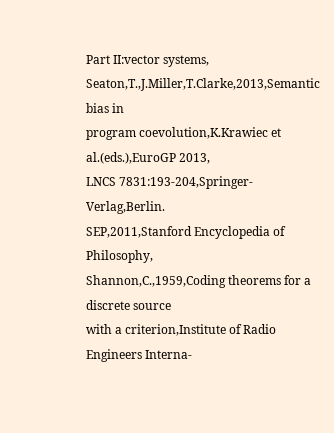Part II:vector systems,
Seaton,T.,J.Miller,T.Clarke,2013,Semantic bias in
program coevolution,K.Krawiec et al.(eds.),EuroGP 2013,
LNCS 7831:193-204,Springer-Verlag,Berlin.
SEP,2011,Stanford Encyclopedia of Philosophy,
Shannon,C.,1959,Coding theorems for a discrete source
with a criterion,Institute of Radio Engineers Interna-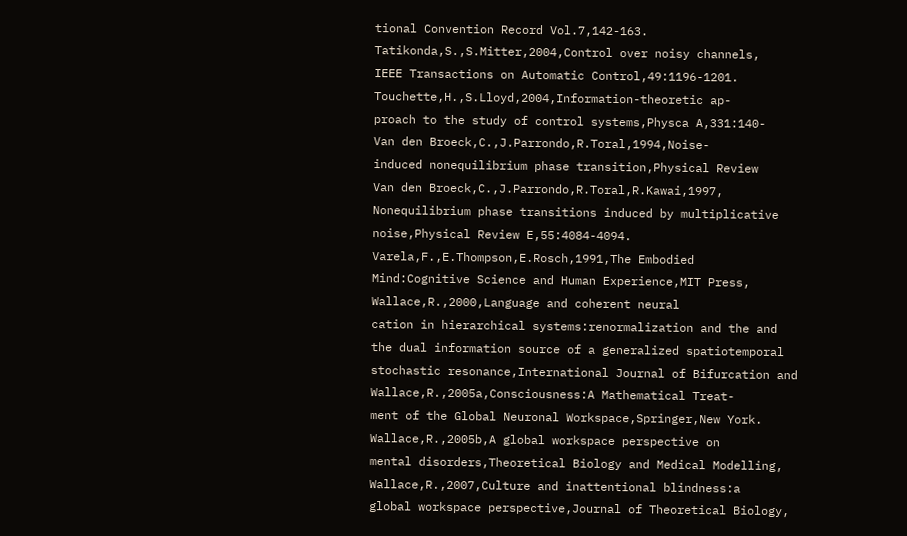tional Convention Record Vol.7,142-163.
Tatikonda,S.,S.Mitter,2004,Control over noisy channels,
IEEE Transactions on Automatic Control,49:1196-1201.
Touchette,H.,S.Lloyd,2004,Information-theoretic ap-
proach to the study of control systems,Physca A,331:140-
Van den Broeck,C.,J.Parrondo,R.Toral,1994,Noise-
induced nonequilibrium phase transition,Physical Review
Van den Broeck,C.,J.Parrondo,R.Toral,R.Kawai,1997,
Nonequilibrium phase transitions induced by multiplicative
noise,Physical Review E,55:4084-4094.
Varela,F.,E.Thompson,E.Rosch,1991,The Embodied
Mind:Cognitive Science and Human Experience,MIT Press,
Wallace,R.,2000,Language and coherent neural
cation in hierarchical systems:renormalization and the and
the dual information source of a generalized spatiotemporal
stochastic resonance,International Journal of Bifurcation and
Wallace,R.,2005a,Consciousness:A Mathematical Treat-
ment of the Global Neuronal Workspace,Springer,New York.
Wallace,R.,2005b,A global workspace perspective on
mental disorders,Theoretical Biology and Medical Modelling,
Wallace,R.,2007,Culture and inattentional blindness:a
global workspace perspective,Journal of Theoretical Biology,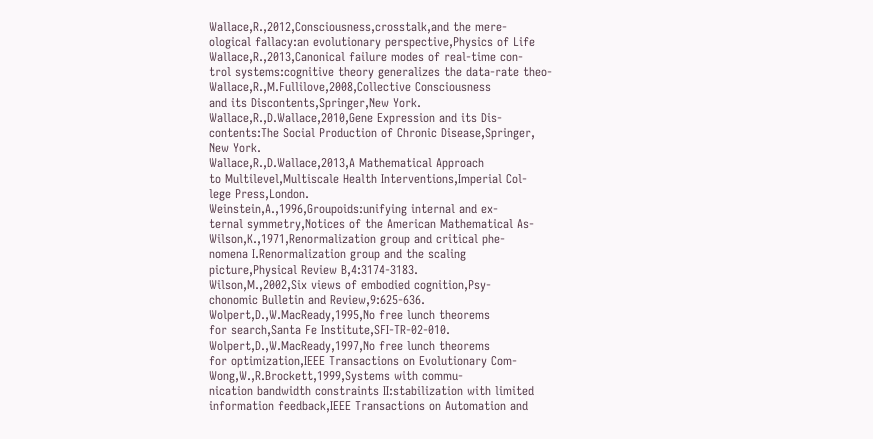Wallace,R.,2012,Consciousness,crosstalk,and the mere-
ological fallacy:an evolutionary perspective,Physics of Life
Wallace,R.,2013,Canonical failure modes of real-time con-
trol systems:cognitive theory generalizes the data-rate theo-
Wallace,R.,M.Fullilove,2008,Collective Consciousness
and its Discontents,Springer,New York.
Wallace,R.,D.Wallace,2010,Gene Expression and its Dis-
contents:The Social Production of Chronic Disease,Springer,
New York.
Wallace,R.,D.Wallace,2013,A Mathematical Approach
to Multilevel,Multiscale Health Interventions,Imperial Col-
lege Press,London.
Weinstein,A.,1996,Groupoids:unifying internal and ex-
ternal symmetry,Notices of the American Mathematical As-
Wilson,K.,1971,Renormalization group and critical phe-
nomena I.Renormalization group and the scaling
picture,Physical Review B,4:3174-3183.
Wilson,M.,2002,Six views of embodied cognition,Psy-
chonomic Bulletin and Review,9:625-636.
Wolpert,D.,W.MacReady,1995,No free lunch theorems
for search,Santa Fe Institute,SFI-TR-02-010.
Wolpert,D.,W.MacReady,1997,No free lunch theorems
for optimization,IEEE Transactions on Evolutionary Com-
Wong,W.,R.Brockett,1999,Systems with commu-
nication bandwidth constraints II:stabilization with limited
information feedback,IEEE Transactions on Automation and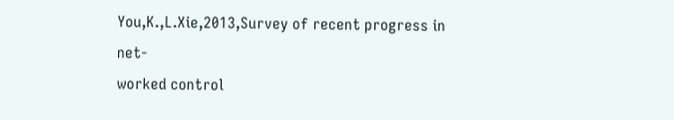You,K.,L.Xie,2013,Survey of recent progress in net-
worked control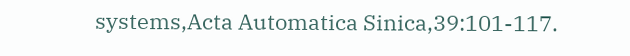systems,Acta Automatica Sinica,39:101-117.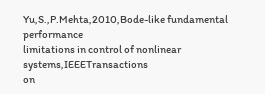Yu,S.,P.Mehta,2010,Bode-like fundamental performance
limitations in control of nonlinear systems,IEEETransactions
on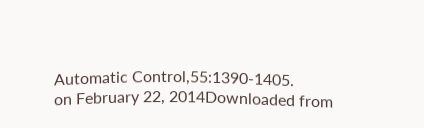Automatic Control,55:1390-1405.
on February 22, 2014Downloaded from